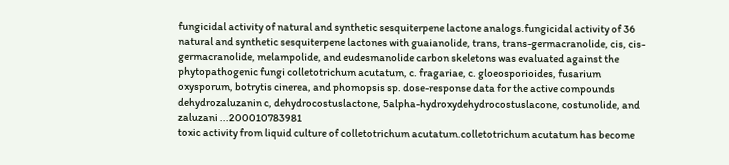fungicidal activity of natural and synthetic sesquiterpene lactone analogs.fungicidal activity of 36 natural and synthetic sesquiterpene lactones with guaianolide, trans, trans-germacranolide, cis, cis-germacranolide, melampolide, and eudesmanolide carbon skeletons was evaluated against the phytopathogenic fungi colletotrichum acutatum, c. fragariae, c. gloeosporioides, fusarium oxysporum, botrytis cinerea, and phomopsis sp. dose-response data for the active compounds dehydrozaluzanin c, dehydrocostuslactone, 5alpha-hydroxydehydrocostuslacone, costunolide, and zaluzani ...200010783981
toxic activity from liquid culture of colletotrichum acutatum.colletotrichum acutatum has become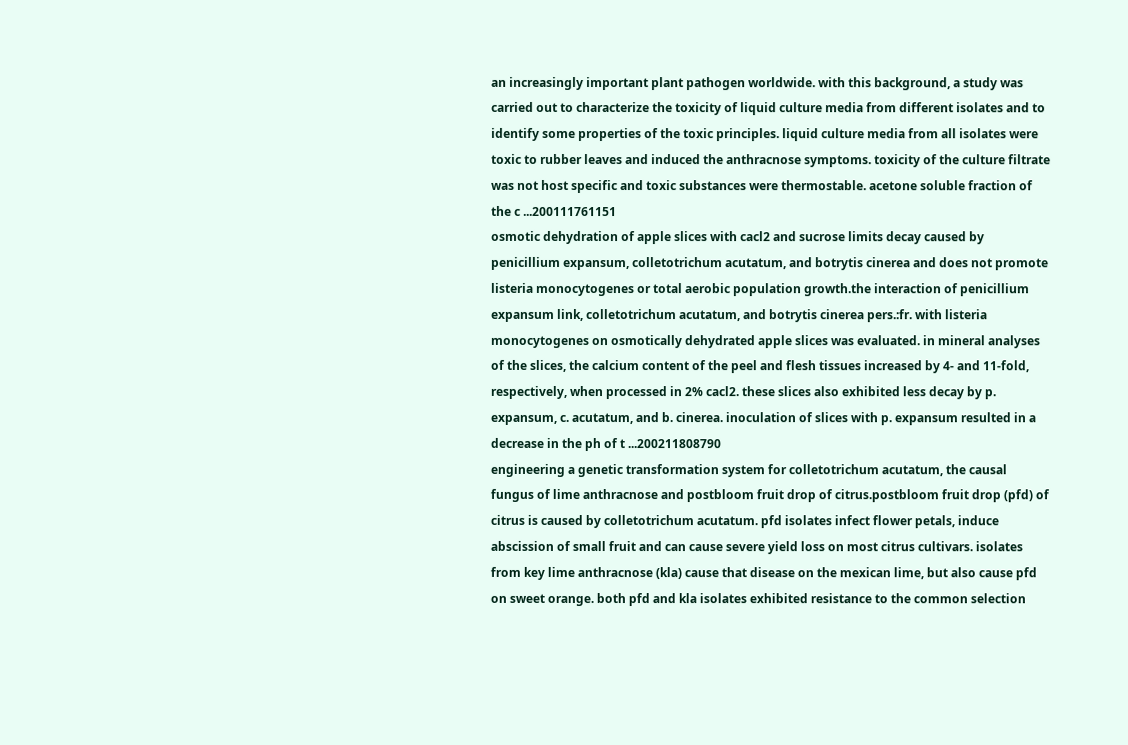an increasingly important plant pathogen worldwide. with this background, a study was carried out to characterize the toxicity of liquid culture media from different isolates and to identify some properties of the toxic principles. liquid culture media from all isolates were toxic to rubber leaves and induced the anthracnose symptoms. toxicity of the culture filtrate was not host specific and toxic substances were thermostable. acetone soluble fraction of the c ...200111761151
osmotic dehydration of apple slices with cacl2 and sucrose limits decay caused by penicillium expansum, colletotrichum acutatum, and botrytis cinerea and does not promote listeria monocytogenes or total aerobic population growth.the interaction of penicillium expansum link, colletotrichum acutatum, and botrytis cinerea pers.:fr. with listeria monocytogenes on osmotically dehydrated apple slices was evaluated. in mineral analyses of the slices, the calcium content of the peel and flesh tissues increased by 4- and 11-fold, respectively, when processed in 2% cacl2. these slices also exhibited less decay by p. expansum, c. acutatum, and b. cinerea. inoculation of slices with p. expansum resulted in a decrease in the ph of t ...200211808790
engineering a genetic transformation system for colletotrichum acutatum, the causal fungus of lime anthracnose and postbloom fruit drop of citrus.postbloom fruit drop (pfd) of citrus is caused by colletotrichum acutatum. pfd isolates infect flower petals, induce abscission of small fruit and can cause severe yield loss on most citrus cultivars. isolates from key lime anthracnose (kla) cause that disease on the mexican lime, but also cause pfd on sweet orange. both pfd and kla isolates exhibited resistance to the common selection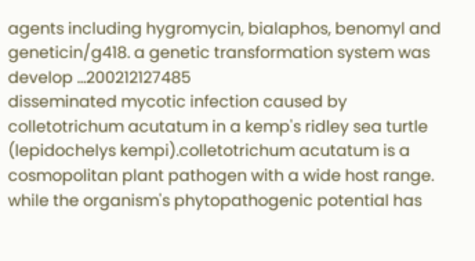agents including hygromycin, bialaphos, benomyl and geneticin/g418. a genetic transformation system was develop ...200212127485
disseminated mycotic infection caused by colletotrichum acutatum in a kemp's ridley sea turtle (lepidochelys kempi).colletotrichum acutatum is a cosmopolitan plant pathogen with a wide host range. while the organism's phytopathogenic potential has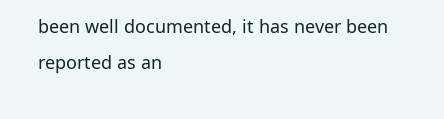been well documented, it has never been reported as an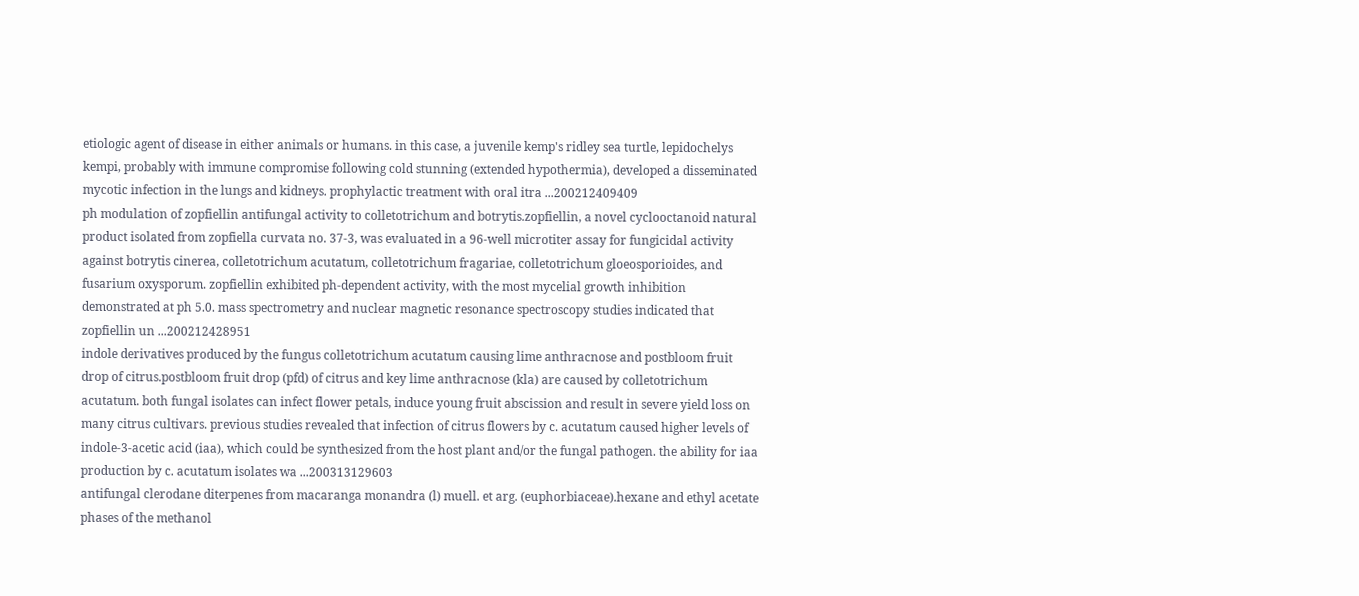etiologic agent of disease in either animals or humans. in this case, a juvenile kemp's ridley sea turtle, lepidochelys kempi, probably with immune compromise following cold stunning (extended hypothermia), developed a disseminated mycotic infection in the lungs and kidneys. prophylactic treatment with oral itra ...200212409409
ph modulation of zopfiellin antifungal activity to colletotrichum and botrytis.zopfiellin, a novel cyclooctanoid natural product isolated from zopfiella curvata no. 37-3, was evaluated in a 96-well microtiter assay for fungicidal activity against botrytis cinerea, colletotrichum acutatum, colletotrichum fragariae, colletotrichum gloeosporioides, and fusarium oxysporum. zopfiellin exhibited ph-dependent activity, with the most mycelial growth inhibition demonstrated at ph 5.0. mass spectrometry and nuclear magnetic resonance spectroscopy studies indicated that zopfiellin un ...200212428951
indole derivatives produced by the fungus colletotrichum acutatum causing lime anthracnose and postbloom fruit drop of citrus.postbloom fruit drop (pfd) of citrus and key lime anthracnose (kla) are caused by colletotrichum acutatum. both fungal isolates can infect flower petals, induce young fruit abscission and result in severe yield loss on many citrus cultivars. previous studies revealed that infection of citrus flowers by c. acutatum caused higher levels of indole-3-acetic acid (iaa), which could be synthesized from the host plant and/or the fungal pathogen. the ability for iaa production by c. acutatum isolates wa ...200313129603
antifungal clerodane diterpenes from macaranga monandra (l) muell. et arg. (euphorbiaceae).hexane and ethyl acetate phases of the methanol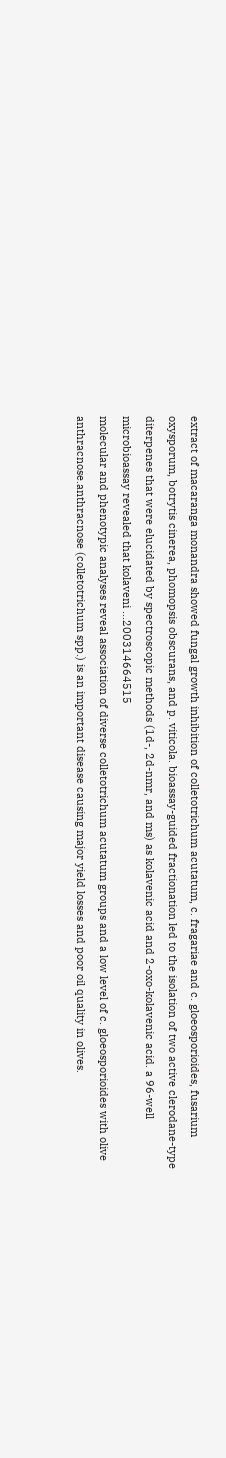extract of macaranga monandra showed fungal growth inhibition of colletotrichum acutatum, c. fragariae and c. gloeosporioides, fusarium oxysporum, botrytis cinerea, phomopsis obscurans, and p. viticola. bioassay-guided fractionation led to the isolation of two active clerodane-type diterpenes that were elucidated by spectroscopic methods (1d-, 2d-nmr, and ms) as kolavenic acid and 2-oxo-kolavenic acid. a 96-well microbioassay revealed that kolaveni ...200314664515
molecular and phenotypic analyses reveal association of diverse colletotrichum acutatum groups and a low level of c. gloeosporioides with olive anthracnose.anthracnose (colletotrichum spp.) is an important disease causing major yield losses and poor oil quality in olives.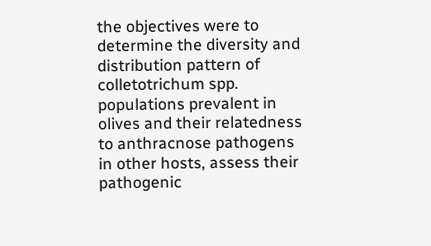the objectives were to determine the diversity and distribution pattern of colletotrichum spp. populations prevalent in olives and their relatedness to anthracnose pathogens in other hosts, assess their pathogenic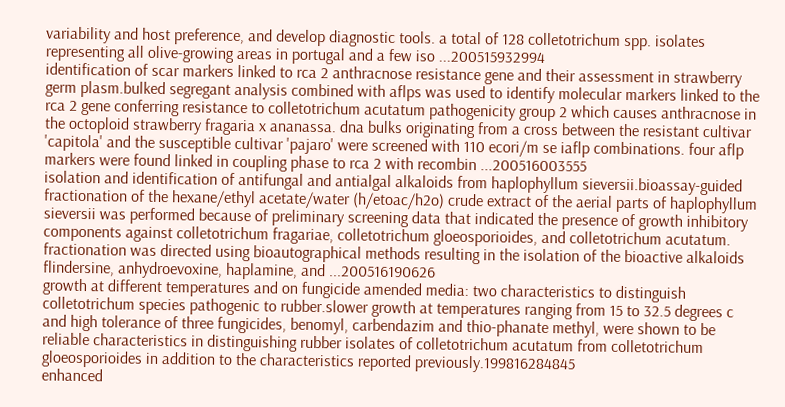variability and host preference, and develop diagnostic tools. a total of 128 colletotrichum spp. isolates representing all olive-growing areas in portugal and a few iso ...200515932994
identification of scar markers linked to rca 2 anthracnose resistance gene and their assessment in strawberry germ plasm.bulked segregant analysis combined with aflps was used to identify molecular markers linked to the rca 2 gene conferring resistance to colletotrichum acutatum pathogenicity group 2 which causes anthracnose in the octoploid strawberry fragaria x ananassa. dna bulks originating from a cross between the resistant cultivar 'capitola' and the susceptible cultivar 'pajaro' were screened with 110 ecori/m se iaflp combinations. four aflp markers were found linked in coupling phase to rca 2 with recombin ...200516003555
isolation and identification of antifungal and antialgal alkaloids from haplophyllum sieversii.bioassay-guided fractionation of the hexane/ethyl acetate/water (h/etoac/h2o) crude extract of the aerial parts of haplophyllum sieversii was performed because of preliminary screening data that indicated the presence of growth inhibitory components against colletotrichum fragariae, colletotrichum gloeosporioides, and colletotrichum acutatum. fractionation was directed using bioautographical methods resulting in the isolation of the bioactive alkaloids flindersine, anhydroevoxine, haplamine, and ...200516190626
growth at different temperatures and on fungicide amended media: two characteristics to distinguish colletotrichum species pathogenic to rubber.slower growth at temperatures ranging from 15 to 32.5 degrees c and high tolerance of three fungicides, benomyl, carbendazim and thio-phanate methyl, were shown to be reliable characteristics in distinguishing rubber isolates of colletotrichum acutatum from colletotrichum gloeosporioides in addition to the characteristics reported previously.199816284845
enhanced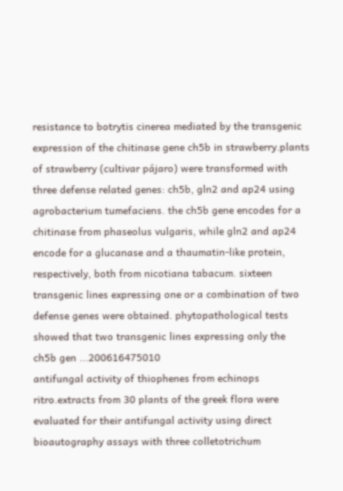resistance to botrytis cinerea mediated by the transgenic expression of the chitinase gene ch5b in strawberry.plants of strawberry (cultivar pájaro) were transformed with three defense related genes: ch5b, gln2 and ap24 using agrobacterium tumefaciens. the ch5b gene encodes for a chitinase from phaseolus vulgaris, while gln2 and ap24 encode for a glucanase and a thaumatin-like protein, respectively, both from nicotiana tabacum. sixteen transgenic lines expressing one or a combination of two defense genes were obtained. phytopathological tests showed that two transgenic lines expressing only the ch5b gen ...200616475010
antifungal activity of thiophenes from echinops ritro.extracts from 30 plants of the greek flora were evaluated for their antifungal activity using direct bioautography assays with three colletotrichum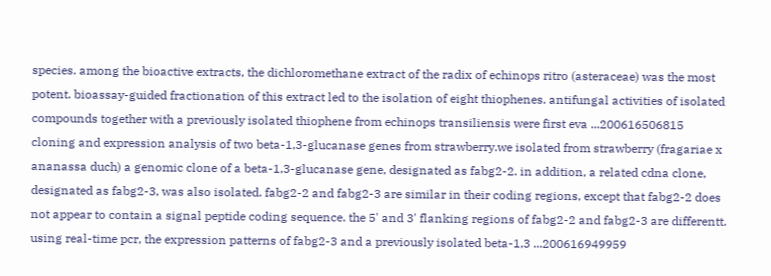species. among the bioactive extracts, the dichloromethane extract of the radix of echinops ritro (asteraceae) was the most potent. bioassay-guided fractionation of this extract led to the isolation of eight thiophenes. antifungal activities of isolated compounds together with a previously isolated thiophene from echinops transiliensis were first eva ...200616506815
cloning and expression analysis of two beta-1,3-glucanase genes from strawberry.we isolated from strawberry (fragariae x ananassa duch) a genomic clone of a beta-1,3-glucanase gene, designated as fabg2-2. in addition, a related cdna clone, designated as fabg2-3, was also isolated. fabg2-2 and fabg2-3 are similar in their coding regions, except that fabg2-2 does not appear to contain a signal peptide coding sequence. the 5' and 3' flanking regions of fabg2-2 and fabg2-3 are differentt. using real-time pcr, the expression patterns of fabg2-3 and a previously isolated beta-1,3 ...200616949959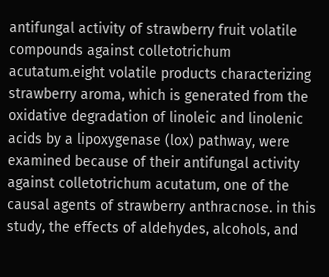antifungal activity of strawberry fruit volatile compounds against colletotrichum acutatum.eight volatile products characterizing strawberry aroma, which is generated from the oxidative degradation of linoleic and linolenic acids by a lipoxygenase (lox) pathway, were examined because of their antifungal activity against colletotrichum acutatum, one of the causal agents of strawberry anthracnose. in this study, the effects of aldehydes, alcohols, and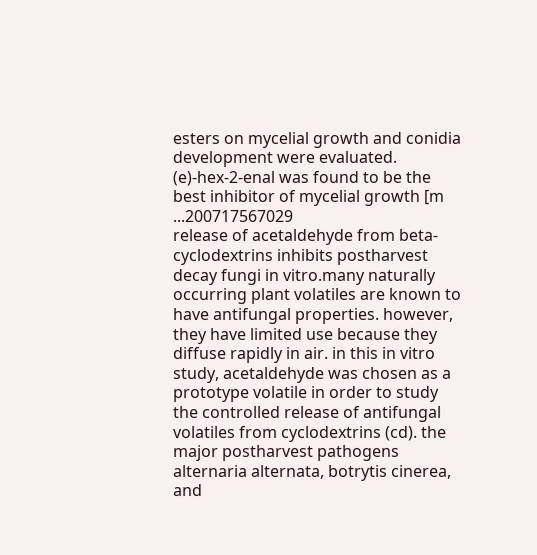esters on mycelial growth and conidia development were evaluated. (e)-hex-2-enal was found to be the best inhibitor of mycelial growth [m ...200717567029
release of acetaldehyde from beta-cyclodextrins inhibits postharvest decay fungi in vitro.many naturally occurring plant volatiles are known to have antifungal properties. however, they have limited use because they diffuse rapidly in air. in this in vitro study, acetaldehyde was chosen as a prototype volatile in order to study the controlled release of antifungal volatiles from cyclodextrins (cd). the major postharvest pathogens alternaria alternata, botrytis cinerea, and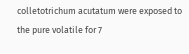colletotrichum acutatum were exposed to the pure volatile for 7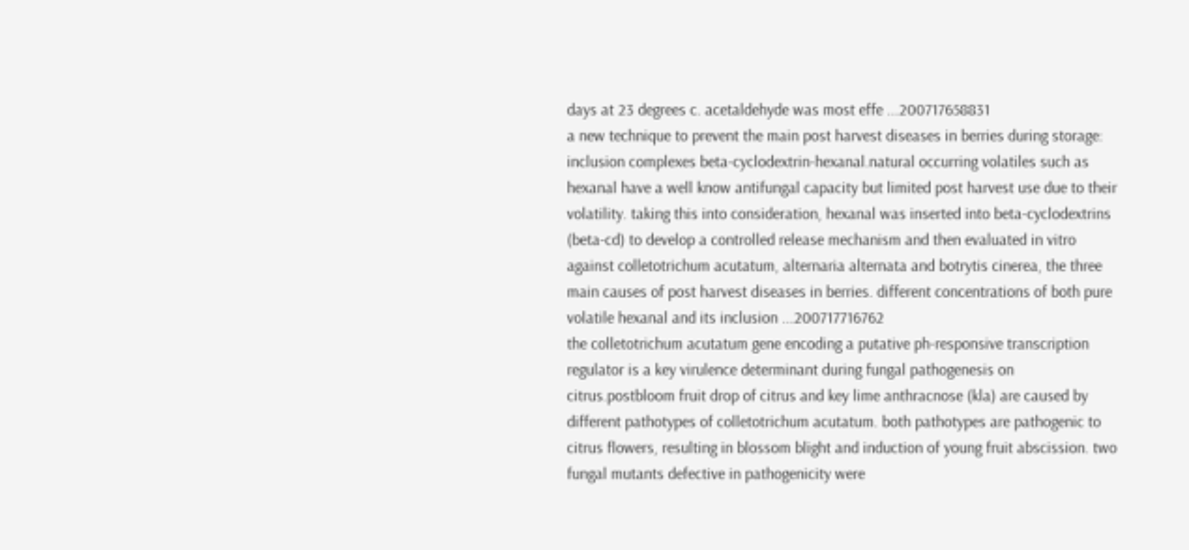days at 23 degrees c. acetaldehyde was most effe ...200717658831
a new technique to prevent the main post harvest diseases in berries during storage: inclusion complexes beta-cyclodextrin-hexanal.natural occurring volatiles such as hexanal have a well know antifungal capacity but limited post harvest use due to their volatility. taking this into consideration, hexanal was inserted into beta-cyclodextrins (beta-cd) to develop a controlled release mechanism and then evaluated in vitro against colletotrichum acutatum, alternaria alternata and botrytis cinerea, the three main causes of post harvest diseases in berries. different concentrations of both pure volatile hexanal and its inclusion ...200717716762
the colletotrichum acutatum gene encoding a putative ph-responsive transcription regulator is a key virulence determinant during fungal pathogenesis on citrus.postbloom fruit drop of citrus and key lime anthracnose (kla) are caused by different pathotypes of colletotrichum acutatum. both pathotypes are pathogenic to citrus flowers, resulting in blossom blight and induction of young fruit abscission. two fungal mutants defective in pathogenicity were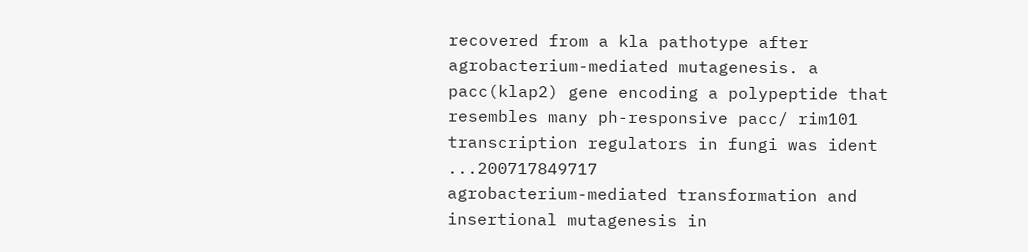recovered from a kla pathotype after agrobacterium-mediated mutagenesis. a pacc(klap2) gene encoding a polypeptide that resembles many ph-responsive pacc/ rim101 transcription regulators in fungi was ident ...200717849717
agrobacterium-mediated transformation and insertional mutagenesis in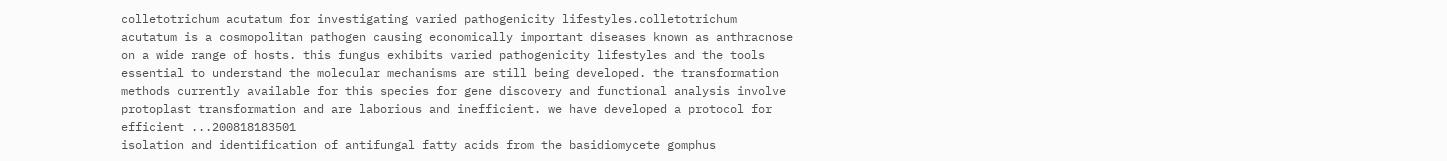colletotrichum acutatum for investigating varied pathogenicity lifestyles.colletotrichum acutatum is a cosmopolitan pathogen causing economically important diseases known as anthracnose on a wide range of hosts. this fungus exhibits varied pathogenicity lifestyles and the tools essential to understand the molecular mechanisms are still being developed. the transformation methods currently available for this species for gene discovery and functional analysis involve protoplast transformation and are laborious and inefficient. we have developed a protocol for efficient ...200818183501
isolation and identification of antifungal fatty acids from the basidiomycete gomphus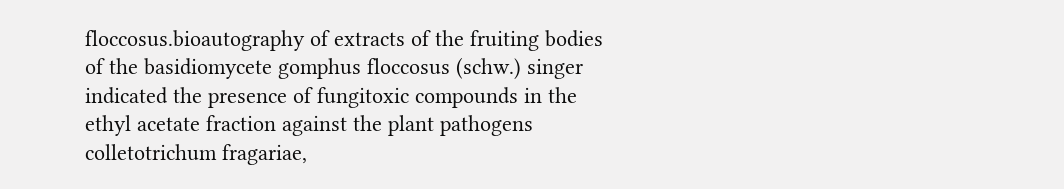floccosus.bioautography of extracts of the fruiting bodies of the basidiomycete gomphus floccosus (schw.) singer indicated the presence of fungitoxic compounds in the ethyl acetate fraction against the plant pathogens colletotrichum fragariae,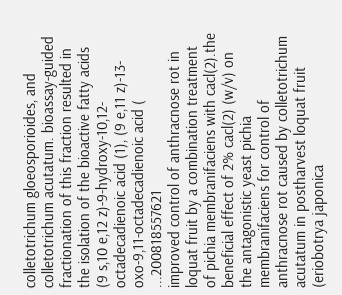colletotrichum gloeosporioides, and colletotrichum acutatum. bioassay-guided fractionation of this fraction resulted in the isolation of the bioactive fatty acids (9 s,10 e,12 z)-9-hydroxy-10,12-octadecadienoic acid (1), (9 e,11 z)-13-oxo-9,11-octadecadienoic acid ( ...200818557621
improved control of anthracnose rot in loquat fruit by a combination treatment of pichia membranifaciens with cacl(2).the beneficial effect of 2% cacl(2) (w/v) on the antagonistic yeast pichia membranifaciens for control of anthracnose rot caused by colletotrichum acutatum in postharvest loquat fruit (eriobotrya japonica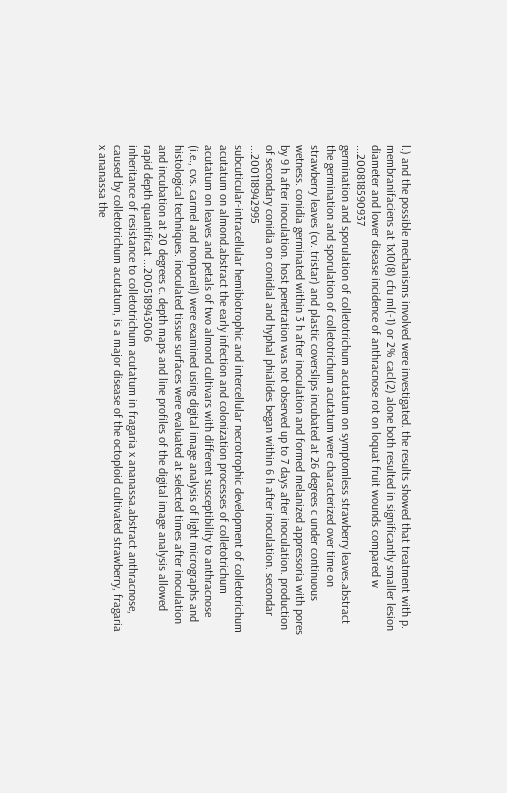l.) and the possible mechanisms involved were investigated. the results showed that treatment with p. membranifaciens at 1x10(8) cfu ml(-1) or 2% cacl(2) alone both resulted in significantly smaller lesion diameter and lower disease incidence of anthracnose rot on loquat fruit wounds compared w ...200818590937
germination and sporulation of colletotrichum acutatum on symptomless strawberry leaves.abstract the germination and sporulation of colletotrichum acutatum were characterized over time on strawberry leaves (cv. tristar) and plastic coverslips incubated at 26 degrees c under continuous wetness. conidia germinated within 3 h after inoculation and formed melanized appressoria with pores by 9 h after inoculation. host penetration was not observed up to 7 days after inoculation. production of secondary conidia on conidial and hyphal phialides began within 6 h after inoculation. secondar ...200118942995
subcuticular-intracellular hemibiotrophic and intercellular necrotrophic development of colletotrichum acutatum on almond.abstract the early infection and colonization processes of colletotrichum acutatum on leaves and petals of two almond cultivars with different susceptibility to anthracnose (i.e., cvs. carmel and nonpareil) were examined using digital image analysis of light micrographs and histological techniques. inoculated tissue surfaces were evaluated at selected times after inoculation and incubation at 20 degrees c. depth maps and line profiles of the digital image analysis allowed rapid depth quantificat ...200518943006
inheritance of resistance to colletotrichum acutatum in fragaria x ananassa.abstract anthracnose, caused by colletotrichum acutatum, is a major disease of the octoploid cultivated strawberry, fragaria x ananassa the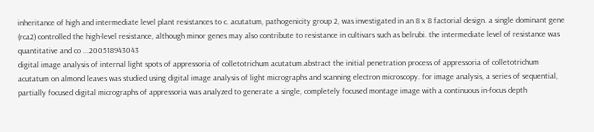inheritance of high and intermediate level plant resistances to c. acutatum, pathogenicity group 2, was investigated in an 8 x 8 factorial design. a single dominant gene (rca2) controlled the high-level resistance, although minor genes may also contribute to resistance in cultivars such as belrubi. the intermediate level of resistance was quantitative and co ...200518943043
digital image analysis of internal light spots of appressoria of colletotrichum acutatum.abstract the initial penetration process of appressoria of colletotrichum acutatum on almond leaves was studied using digital image analysis of light micrographs and scanning electron microscopy. for image analysis, a series of sequential, partially focused digital micrographs of appressoria was analyzed to generate a single, completely focused montage image with a continuous in-focus depth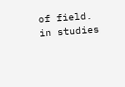of field. in studies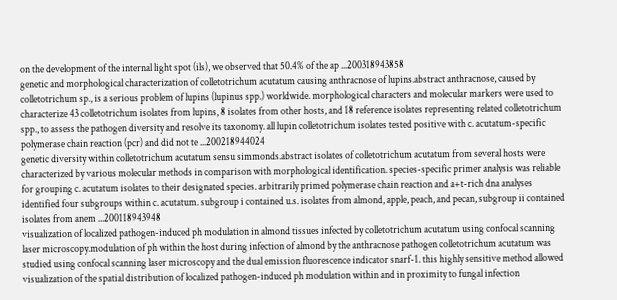on the development of the internal light spot (ils), we observed that 50.4% of the ap ...200318943858
genetic and morphological characterization of colletotrichum acutatum causing anthracnose of lupins.abstract anthracnose, caused by colletotrichum sp., is a serious problem of lupins (lupinus spp.) worldwide. morphological characters and molecular markers were used to characterize 43 colletotrichum isolates from lupins, 8 isolates from other hosts, and 18 reference isolates representing related colletotrichum spp., to assess the pathogen diversity and resolve its taxonomy. all lupin colletotrichum isolates tested positive with c. acutatum-specific polymerase chain reaction (pcr) and did not te ...200218944024
genetic diversity within colletotrichum acutatum sensu simmonds.abstract isolates of colletotrichum acutatum from several hosts were characterized by various molecular methods in comparison with morphological identification. species-specific primer analysis was reliable for grouping c. acutatum isolates to their designated species. arbitrarily primed polymerase chain reaction and a+t-rich dna analyses identified four subgroups within c. acutatum. subgroup i contained u.s. isolates from almond, apple, peach, and pecan, subgroup ii contained isolates from anem ...200118943948
visualization of localized pathogen-induced ph modulation in almond tissues infected by colletotrichum acutatum using confocal scanning laser microscopy.modulation of ph within the host during infection of almond by the anthracnose pathogen colletotrichum acutatum was studied using confocal scanning laser microscopy and the dual emission fluorescence indicator snarf-1. this highly sensitive method allowed visualization of the spatial distribution of localized pathogen-induced ph modulation within and in proximity to fungal infection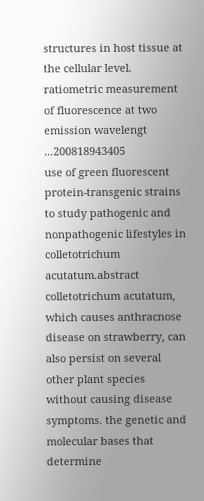structures in host tissue at the cellular level. ratiometric measurement of fluorescence at two emission wavelengt ...200818943405
use of green fluorescent protein-transgenic strains to study pathogenic and nonpathogenic lifestyles in colletotrichum acutatum.abstract colletotrichum acutatum, which causes anthracnose disease on strawberry, can also persist on several other plant species without causing disease symptoms. the genetic and molecular bases that determine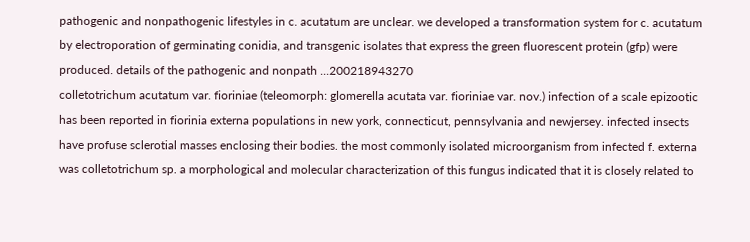pathogenic and nonpathogenic lifestyles in c. acutatum are unclear. we developed a transformation system for c. acutatum by electroporation of germinating conidia, and transgenic isolates that express the green fluorescent protein (gfp) were produced. details of the pathogenic and nonpath ...200218943270
colletotrichum acutatum var. fioriniae (teleomorph: glomerella acutata var. fioriniae var. nov.) infection of a scale epizootic has been reported in fiorinia externa populations in new york, connecticut, pennsylvania and newjersey. infected insects have profuse sclerotial masses enclosing their bodies. the most commonly isolated microorganism from infected f. externa was colletotrichum sp. a morphological and molecular characterization of this fungus indicated that it is closely related to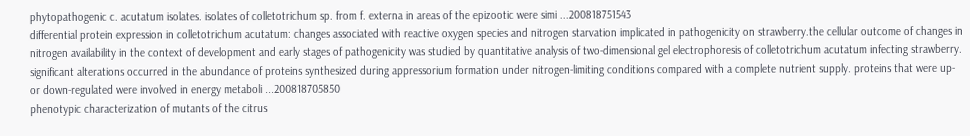phytopathogenic c. acutatum isolates. isolates of colletotrichum sp. from f. externa in areas of the epizootic were simi ...200818751543
differential protein expression in colletotrichum acutatum: changes associated with reactive oxygen species and nitrogen starvation implicated in pathogenicity on strawberry.the cellular outcome of changes in nitrogen availability in the context of development and early stages of pathogenicity was studied by quantitative analysis of two-dimensional gel electrophoresis of colletotrichum acutatum infecting strawberry. significant alterations occurred in the abundance of proteins synthesized during appressorium formation under nitrogen-limiting conditions compared with a complete nutrient supply. proteins that were up- or down-regulated were involved in energy metaboli ...200818705850
phenotypic characterization of mutants of the citrus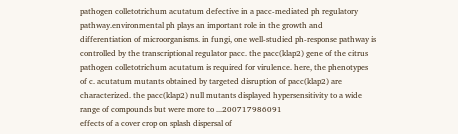pathogen colletotrichum acutatum defective in a pacc-mediated ph regulatory pathway.environmental ph plays an important role in the growth and differentiation of microorganisms. in fungi, one well-studied ph-response pathway is controlled by the transcriptional regulator pacc. the pacc(klap2) gene of the citrus pathogen colletotrichum acutatum is required for virulence. here, the phenotypes of c. acutatum mutants obtained by targeted disruption of pacc(klap2) are characterized. the pacc(klap2) null mutants displayed hypersensitivity to a wide range of compounds but were more to ...200717986091
effects of a cover crop on splash dispersal of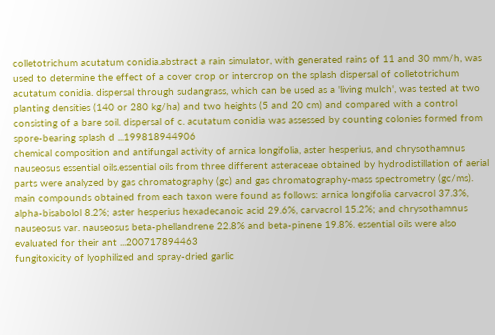colletotrichum acutatum conidia.abstract a rain simulator, with generated rains of 11 and 30 mm/h, was used to determine the effect of a cover crop or intercrop on the splash dispersal of colletotrichum acutatum conidia. dispersal through sudangrass, which can be used as a 'living mulch', was tested at two planting densities (140 or 280 kg/ha) and two heights (5 and 20 cm) and compared with a control consisting of a bare soil. dispersal of c. acutatum conidia was assessed by counting colonies formed from spore-bearing splash d ...199818944906
chemical composition and antifungal activity of arnica longifolia, aster hesperius, and chrysothamnus nauseosus essential oils.essential oils from three different asteraceae obtained by hydrodistillation of aerial parts were analyzed by gas chromatography (gc) and gas chromatography-mass spectrometry (gc/ms). main compounds obtained from each taxon were found as follows: arnica longifolia carvacrol 37.3%, alpha-bisabolol 8.2%; aster hesperius hexadecanoic acid 29.6%, carvacrol 15.2%; and chrysothamnus nauseosus var. nauseosus beta-phellandrene 22.8% and beta-pinene 19.8%. essential oils were also evaluated for their ant ...200717894463
fungitoxicity of lyophilized and spray-dried garlic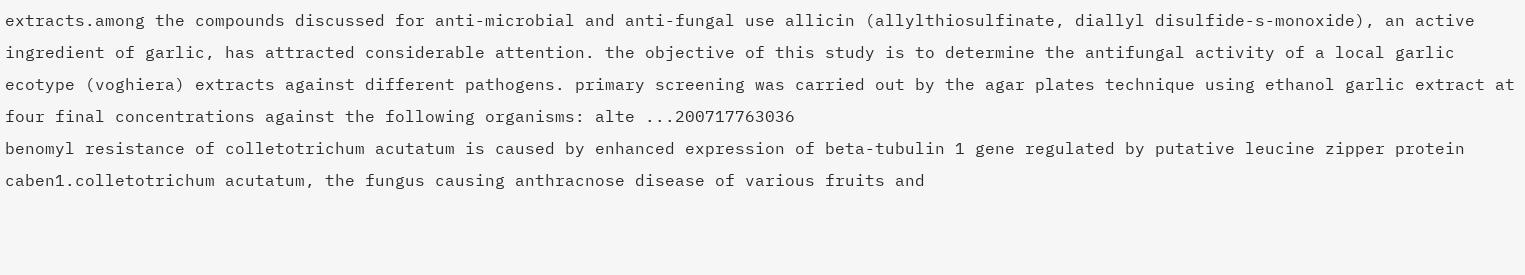extracts.among the compounds discussed for anti-microbial and anti-fungal use allicin (allylthiosulfinate, diallyl disulfide-s-monoxide), an active ingredient of garlic, has attracted considerable attention. the objective of this study is to determine the antifungal activity of a local garlic ecotype (voghiera) extracts against different pathogens. primary screening was carried out by the agar plates technique using ethanol garlic extract at four final concentrations against the following organisms: alte ...200717763036
benomyl resistance of colletotrichum acutatum is caused by enhanced expression of beta-tubulin 1 gene regulated by putative leucine zipper protein caben1.colletotrichum acutatum, the fungus causing anthracnose disease of various fruits and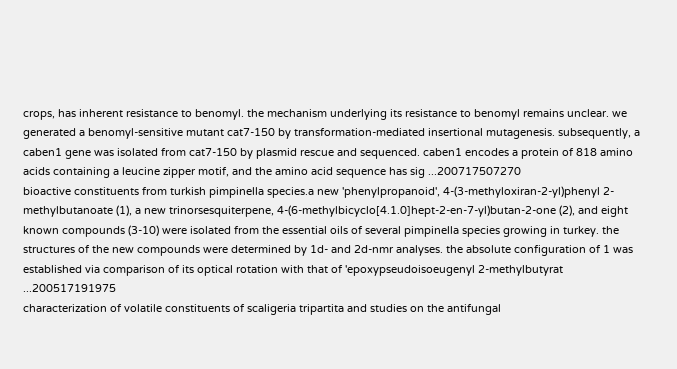crops, has inherent resistance to benomyl. the mechanism underlying its resistance to benomyl remains unclear. we generated a benomyl-sensitive mutant cat7-150 by transformation-mediated insertional mutagenesis. subsequently, a caben1 gene was isolated from cat7-150 by plasmid rescue and sequenced. caben1 encodes a protein of 818 amino acids containing a leucine zipper motif, and the amino acid sequence has sig ...200717507270
bioactive constituents from turkish pimpinella species.a new 'phenylpropanoid', 4-(3-methyloxiran-2-yl)phenyl 2-methylbutanoate (1), a new trinorsesquiterpene, 4-(6-methylbicyclo[4.1.0]hept-2-en-7-yl)butan-2-one (2), and eight known compounds (3-10) were isolated from the essential oils of several pimpinella species growing in turkey. the structures of the new compounds were determined by 1d- and 2d-nmr analyses. the absolute configuration of 1 was established via comparison of its optical rotation with that of 'epoxypseudoisoeugenyl 2-methylbutyrat ...200517191975
characterization of volatile constituents of scaligeria tripartita and studies on the antifungal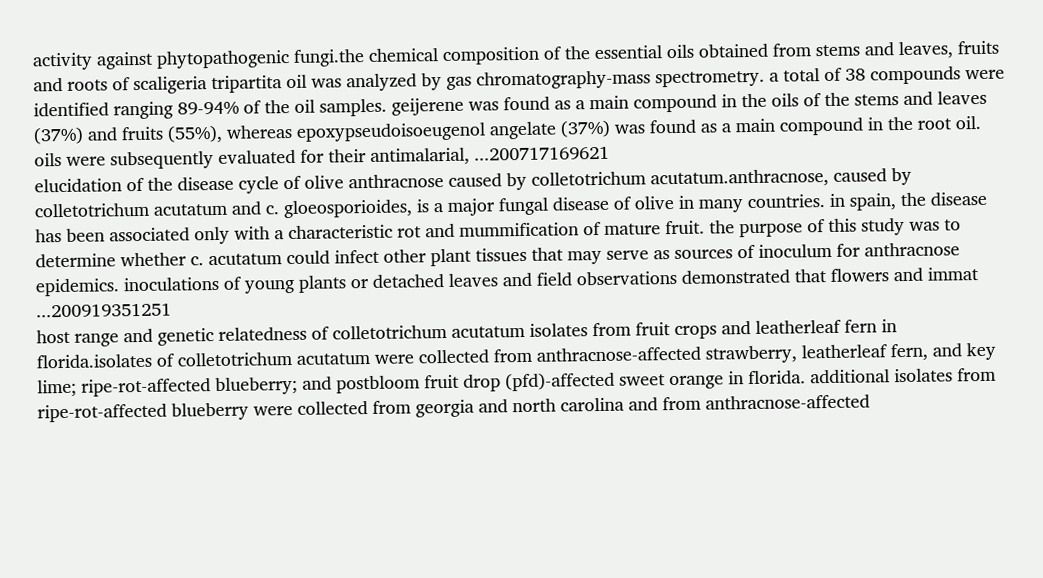activity against phytopathogenic fungi.the chemical composition of the essential oils obtained from stems and leaves, fruits and roots of scaligeria tripartita oil was analyzed by gas chromatography-mass spectrometry. a total of 38 compounds were identified ranging 89-94% of the oil samples. geijerene was found as a main compound in the oils of the stems and leaves (37%) and fruits (55%), whereas epoxypseudoisoeugenol angelate (37%) was found as a main compound in the root oil. oils were subsequently evaluated for their antimalarial, ...200717169621
elucidation of the disease cycle of olive anthracnose caused by colletotrichum acutatum.anthracnose, caused by colletotrichum acutatum and c. gloeosporioides, is a major fungal disease of olive in many countries. in spain, the disease has been associated only with a characteristic rot and mummification of mature fruit. the purpose of this study was to determine whether c. acutatum could infect other plant tissues that may serve as sources of inoculum for anthracnose epidemics. inoculations of young plants or detached leaves and field observations demonstrated that flowers and immat ...200919351251
host range and genetic relatedness of colletotrichum acutatum isolates from fruit crops and leatherleaf fern in florida.isolates of colletotrichum acutatum were collected from anthracnose-affected strawberry, leatherleaf fern, and key lime; ripe-rot-affected blueberry; and postbloom fruit drop (pfd)-affected sweet orange in florida. additional isolates from ripe-rot-affected blueberry were collected from georgia and north carolina and from anthracnose-affected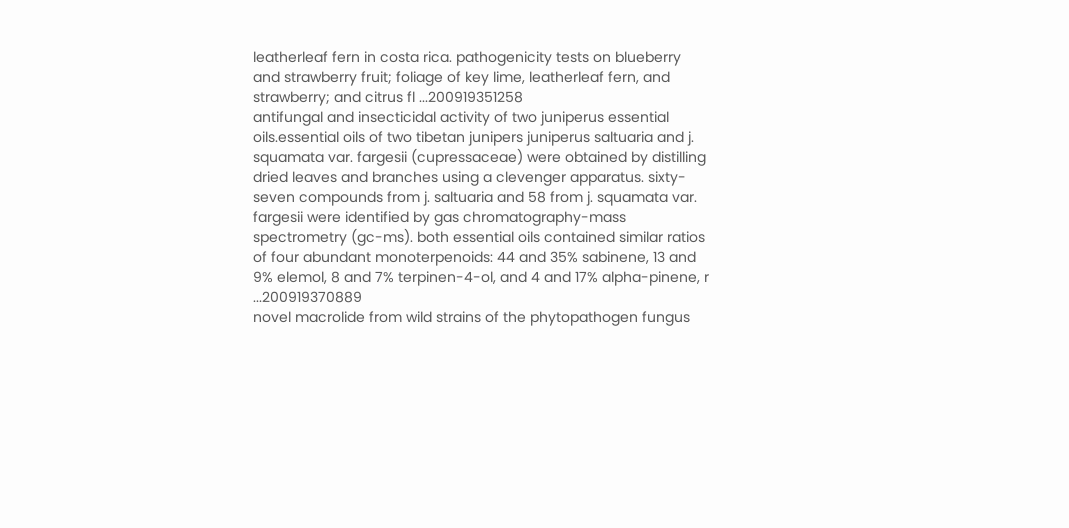leatherleaf fern in costa rica. pathogenicity tests on blueberry and strawberry fruit; foliage of key lime, leatherleaf fern, and strawberry; and citrus fl ...200919351258
antifungal and insecticidal activity of two juniperus essential oils.essential oils of two tibetan junipers juniperus saltuaria and j. squamata var. fargesii (cupressaceae) were obtained by distilling dried leaves and branches using a clevenger apparatus. sixty-seven compounds from j. saltuaria and 58 from j. squamata var. fargesii were identified by gas chromatography-mass spectrometry (gc-ms). both essential oils contained similar ratios of four abundant monoterpenoids: 44 and 35% sabinene, 13 and 9% elemol, 8 and 7% terpinen-4-ol, and 4 and 17% alpha-pinene, r ...200919370889
novel macrolide from wild strains of the phytopathogen fungus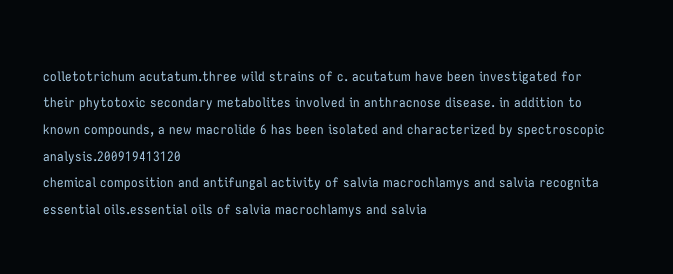colletotrichum acutatum.three wild strains of c. acutatum have been investigated for their phytotoxic secondary metabolites involved in anthracnose disease. in addition to known compounds, a new macrolide 6 has been isolated and characterized by spectroscopic analysis.200919413120
chemical composition and antifungal activity of salvia macrochlamys and salvia recognita essential oils.essential oils of salvia macrochlamys and salvia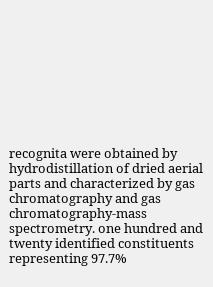recognita were obtained by hydrodistillation of dried aerial parts and characterized by gas chromatography and gas chromatography-mass spectrometry. one hundred and twenty identified constituents representing 97.7%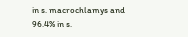in s. macrochlamys and 96.4% in s.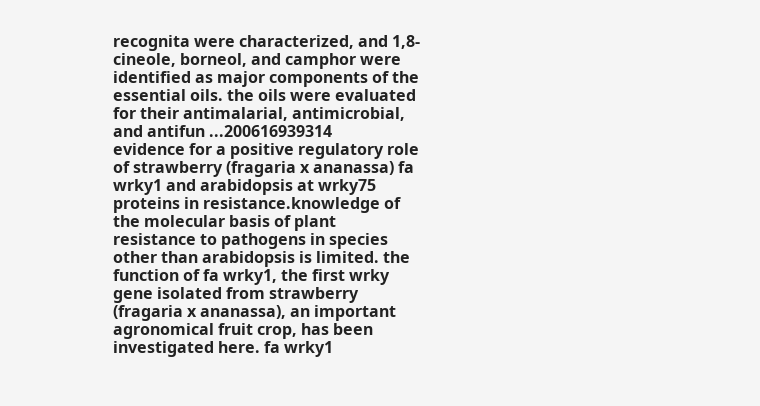recognita were characterized, and 1,8-cineole, borneol, and camphor were identified as major components of the essential oils. the oils were evaluated for their antimalarial, antimicrobial, and antifun ...200616939314
evidence for a positive regulatory role of strawberry (fragaria x ananassa) fa wrky1 and arabidopsis at wrky75 proteins in resistance.knowledge of the molecular basis of plant resistance to pathogens in species other than arabidopsis is limited. the function of fa wrky1, the first wrky gene isolated from strawberry (fragaria x ananassa), an important agronomical fruit crop, has been investigated here. fa wrky1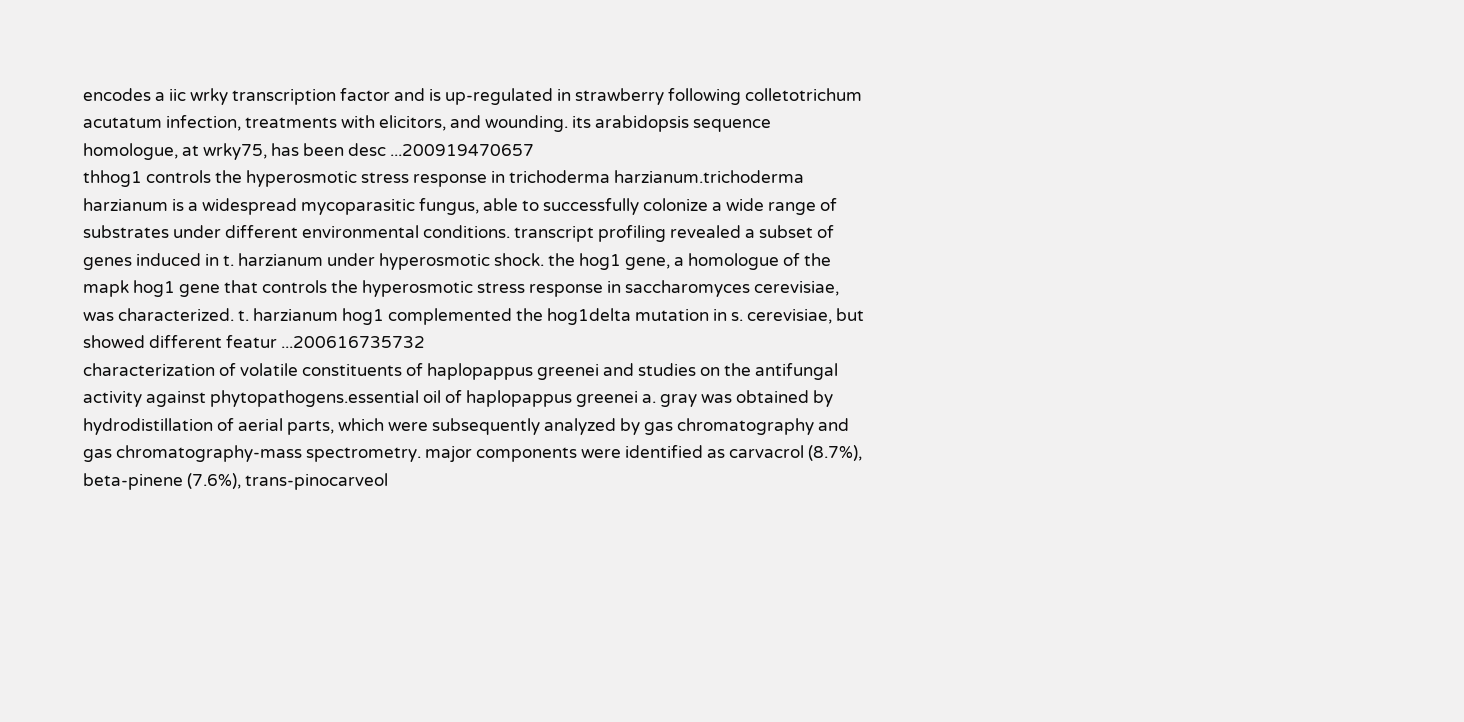encodes a iic wrky transcription factor and is up-regulated in strawberry following colletotrichum acutatum infection, treatments with elicitors, and wounding. its arabidopsis sequence homologue, at wrky75, has been desc ...200919470657
thhog1 controls the hyperosmotic stress response in trichoderma harzianum.trichoderma harzianum is a widespread mycoparasitic fungus, able to successfully colonize a wide range of substrates under different environmental conditions. transcript profiling revealed a subset of genes induced in t. harzianum under hyperosmotic shock. the hog1 gene, a homologue of the mapk hog1 gene that controls the hyperosmotic stress response in saccharomyces cerevisiae, was characterized. t. harzianum hog1 complemented the hog1delta mutation in s. cerevisiae, but showed different featur ...200616735732
characterization of volatile constituents of haplopappus greenei and studies on the antifungal activity against phytopathogens.essential oil of haplopappus greenei a. gray was obtained by hydrodistillation of aerial parts, which were subsequently analyzed by gas chromatography and gas chromatography-mass spectrometry. major components were identified as carvacrol (8.7%), beta-pinene (7.6%), trans-pinocarveol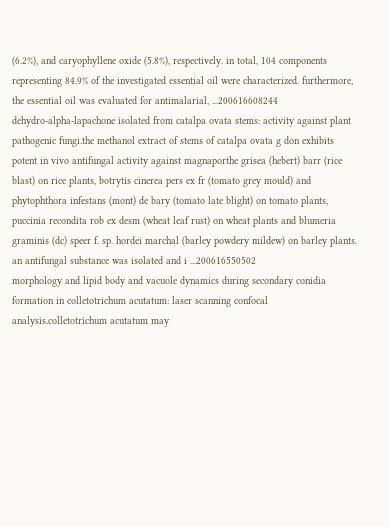(6.2%), and caryophyllene oxide (5.8%), respectively. in total, 104 components representing 84.9% of the investigated essential oil were characterized. furthermore, the essential oil was evaluated for antimalarial, ...200616608244
dehydro-alpha-lapachone isolated from catalpa ovata stems: activity against plant pathogenic fungi.the methanol extract of stems of catalpa ovata g don exhibits potent in vivo antifungal activity against magnaporthe grisea (hebert) barr (rice blast) on rice plants, botrytis cinerea pers ex fr (tomato grey mould) and phytophthora infestans (mont) de bary (tomato late blight) on tomato plants, puccinia recondita rob ex desm (wheat leaf rust) on wheat plants and blumeria graminis (dc) speer f. sp. hordei marchal (barley powdery mildew) on barley plants. an antifungal substance was isolated and i ...200616550502
morphology and lipid body and vacuole dynamics during secondary conidia formation in colletotrichum acutatum: laser scanning confocal analysis.colletotrichum acutatum may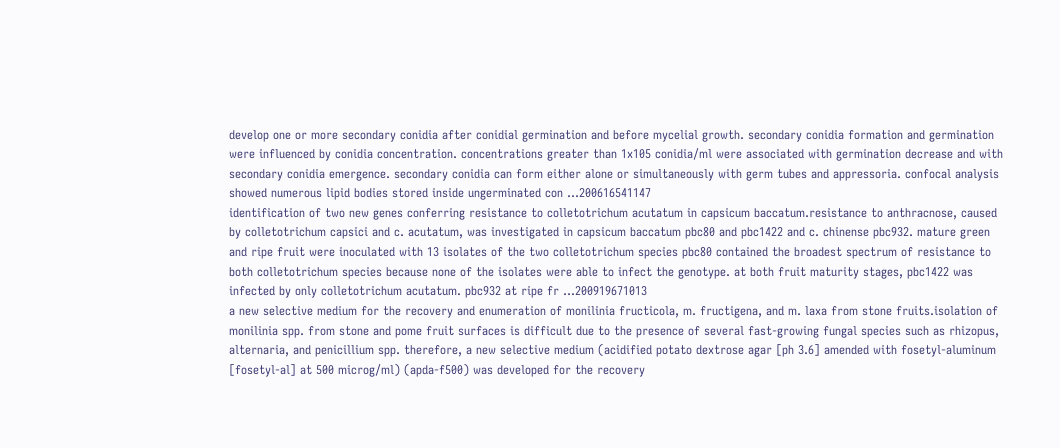develop one or more secondary conidia after conidial germination and before mycelial growth. secondary conidia formation and germination were influenced by conidia concentration. concentrations greater than 1x105 conidia/ml were associated with germination decrease and with secondary conidia emergence. secondary conidia can form either alone or simultaneously with germ tubes and appressoria. confocal analysis showed numerous lipid bodies stored inside ungerminated con ...200616541147
identification of two new genes conferring resistance to colletotrichum acutatum in capsicum baccatum.resistance to anthracnose, caused by colletotrichum capsici and c. acutatum, was investigated in capsicum baccatum pbc80 and pbc1422 and c. chinense pbc932. mature green and ripe fruit were inoculated with 13 isolates of the two colletotrichum species pbc80 contained the broadest spectrum of resistance to both colletotrichum species because none of the isolates were able to infect the genotype. at both fruit maturity stages, pbc1422 was infected by only colletotrichum acutatum. pbc932 at ripe fr ...200919671013
a new selective medium for the recovery and enumeration of monilinia fructicola, m. fructigena, and m. laxa from stone fruits.isolation of monilinia spp. from stone and pome fruit surfaces is difficult due to the presence of several fast-growing fungal species such as rhizopus, alternaria, and penicillium spp. therefore, a new selective medium (acidified potato dextrose agar [ph 3.6] amended with fosetyl-aluminum [fosetyl-al] at 500 microg/ml) (apda-f500) was developed for the recovery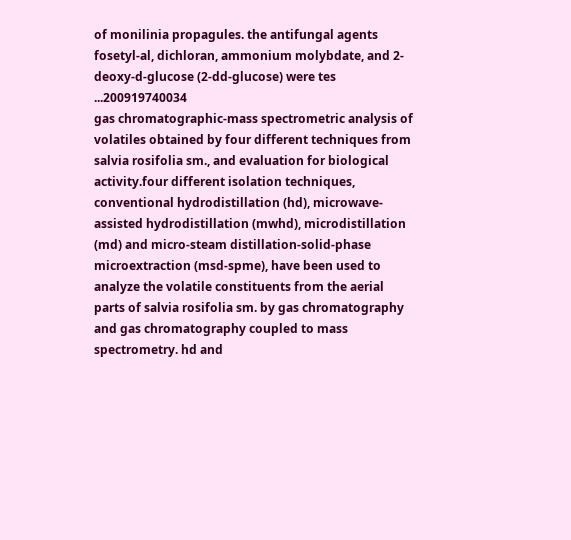of monilinia propagules. the antifungal agents fosetyl-al, dichloran, ammonium molybdate, and 2-deoxy-d-glucose (2-dd-glucose) were tes ...200919740034
gas chromatographic-mass spectrometric analysis of volatiles obtained by four different techniques from salvia rosifolia sm., and evaluation for biological activity.four different isolation techniques, conventional hydrodistillation (hd), microwave-assisted hydrodistillation (mwhd), microdistillation (md) and micro-steam distillation-solid-phase microextraction (msd-spme), have been used to analyze the volatile constituents from the aerial parts of salvia rosifolia sm. by gas chromatography and gas chromatography coupled to mass spectrometry. hd and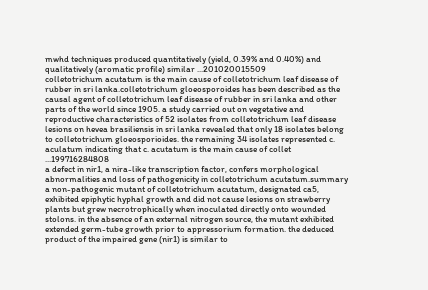mwhd techniques produced quantitatively (yield, 0.39% and 0.40%) and qualitatively (aromatic profile) similar ...201020015509
colletotrichum acutatum is the main cause of colletotrichum leaf disease of rubber in sri lanka.colletotrichum gloeosporoides has been described as the causal agent of colletotrichum leaf disease of rubber in sri lanka and other parts of the world since 1905. a study carried out on vegetative and reproductive characteristics of 52 isolates from colletotrichum leaf disease lesions on hevea brasiliensis in sri lanka revealed that only 18 isolates belong to colletotrichum gloeosporioides. the remaining 34 isolates represented c. aculatum indicating that c. acutatum is the main cause of collet ...199716284808
a defect in nir1, a nira-like transcription factor, confers morphological abnormalities and loss of pathogenicity in colletotrichum acutatum.summary a non-pathogenic mutant of colletotrichum acutatum, designated ca5, exhibited epiphytic hyphal growth and did not cause lesions on strawberry plants but grew necrotrophically when inoculated directly onto wounded stolons. in the absence of an external nitrogen source, the mutant exhibited extended germ-tube growth prior to appressorium formation. the deduced product of the impaired gene (nir1) is similar to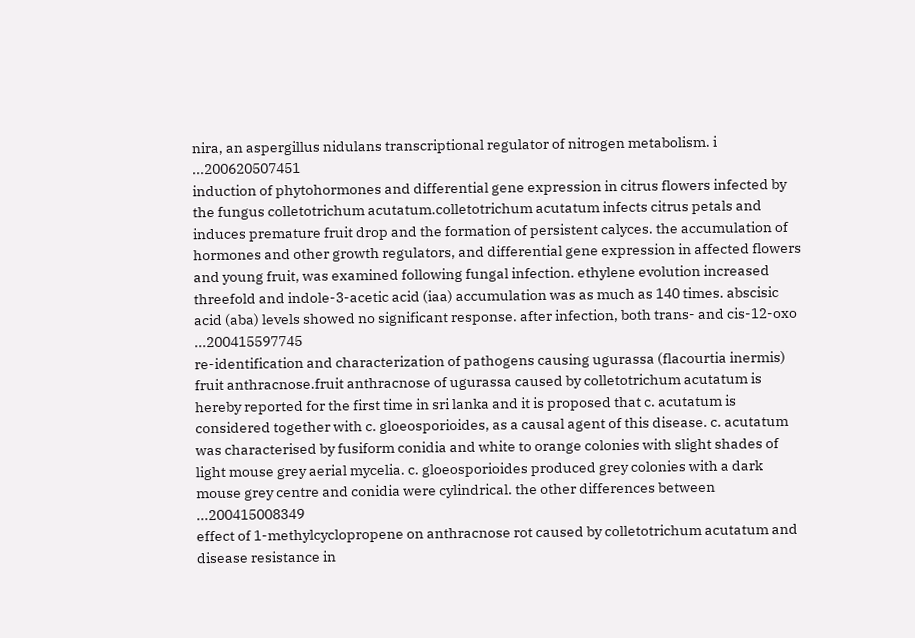nira, an aspergillus nidulans transcriptional regulator of nitrogen metabolism. i ...200620507451
induction of phytohormones and differential gene expression in citrus flowers infected by the fungus colletotrichum acutatum.colletotrichum acutatum infects citrus petals and induces premature fruit drop and the formation of persistent calyces. the accumulation of hormones and other growth regulators, and differential gene expression in affected flowers and young fruit, was examined following fungal infection. ethylene evolution increased threefold and indole-3-acetic acid (iaa) accumulation was as much as 140 times. abscisic acid (aba) levels showed no significant response. after infection, both trans- and cis-12-oxo ...200415597745
re-identification and characterization of pathogens causing ugurassa (flacourtia inermis) fruit anthracnose.fruit anthracnose of ugurassa caused by colletotrichum acutatum is hereby reported for the first time in sri lanka and it is proposed that c. acutatum is considered together with c. gloeosporioides, as a causal agent of this disease. c. acutatum was characterised by fusiform conidia and white to orange colonies with slight shades of light mouse grey aerial mycelia. c. gloeosporioides produced grey colonies with a dark mouse grey centre and conidia were cylindrical. the other differences between ...200415008349
effect of 1-methylcyclopropene on anthracnose rot caused by colletotrichum acutatum and disease resistance in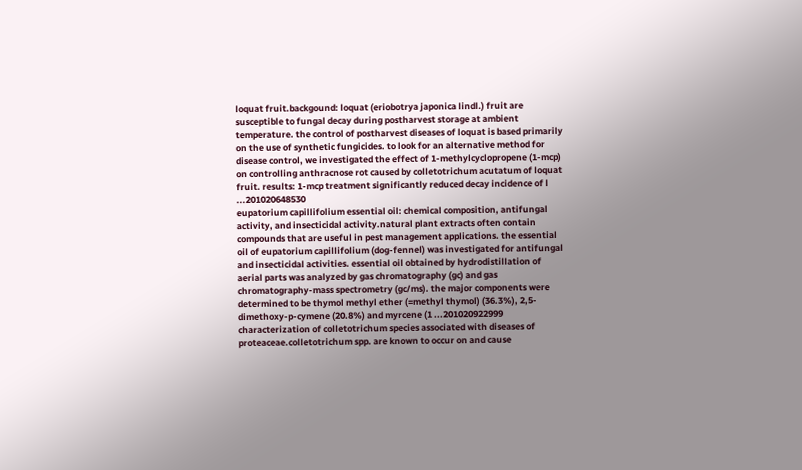loquat fruit.backgound: loquat (eriobotrya japonica lindl.) fruit are susceptible to fungal decay during postharvest storage at ambient temperature. the control of postharvest diseases of loquat is based primarily on the use of synthetic fungicides. to look for an alternative method for disease control, we investigated the effect of 1-methylcyclopropene (1-mcp) on controlling anthracnose rot caused by colletotrichum acutatum of loquat fruit. results: 1-mcp treatment significantly reduced decay incidence of l ...201020648530
eupatorium capillifolium essential oil: chemical composition, antifungal activity, and insecticidal activity.natural plant extracts often contain compounds that are useful in pest management applications. the essential oil of eupatorium capillifolium (dog-fennel) was investigated for antifungal and insecticidal activities. essential oil obtained by hydrodistillation of aerial parts was analyzed by gas chromatography (gc) and gas chromatography-mass spectrometry (gc/ms). the major components were determined to be thymol methyl ether (=methyl thymol) (36.3%), 2,5-dimethoxy-p-cymene (20.8%) and myrcene (1 ...201020922999
characterization of colletotrichum species associated with diseases of proteaceae.colletotrichum spp. are known to occur on and cause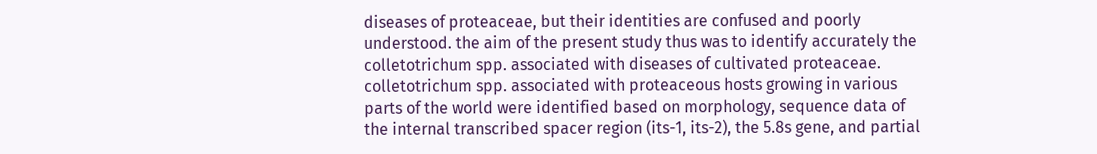diseases of proteaceae, but their identities are confused and poorly understood. the aim of the present study thus was to identify accurately the colletotrichum spp. associated with diseases of cultivated proteaceae. colletotrichum spp. associated with proteaceous hosts growing in various parts of the world were identified based on morphology, sequence data of the internal transcribed spacer region (its-1, its-2), the 5.8s gene, and partial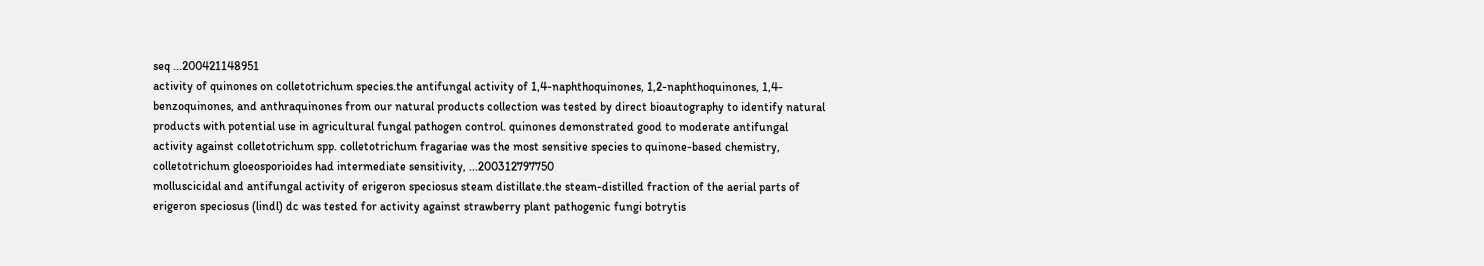seq ...200421148951
activity of quinones on colletotrichum species.the antifungal activity of 1,4-naphthoquinones, 1,2-naphthoquinones, 1,4-benzoquinones, and anthraquinones from our natural products collection was tested by direct bioautography to identify natural products with potential use in agricultural fungal pathogen control. quinones demonstrated good to moderate antifungal activity against colletotrichum spp. colletotrichum fragariae was the most sensitive species to quinone-based chemistry, colletotrichum gloeosporioides had intermediate sensitivity, ...200312797750
molluscicidal and antifungal activity of erigeron speciosus steam distillate.the steam-distilled fraction of the aerial parts of erigeron speciosus (lindl) dc was tested for activity against strawberry plant pathogenic fungi botrytis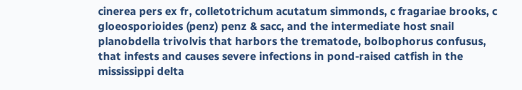cinerea pers ex fr, colletotrichum acutatum simmonds, c fragariae brooks, c gloeosporioides (penz) penz & sacc, and the intermediate host snail planobdella trivolvis that harbors the trematode, bolbophorus confusus, that infests and causes severe infections in pond-raised catfish in the mississippi delta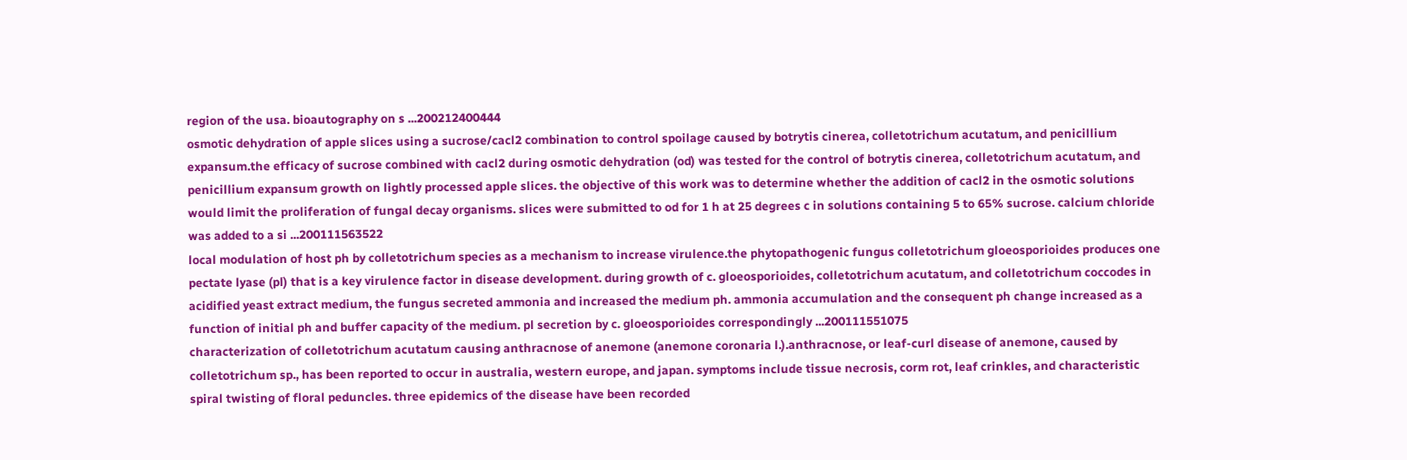region of the usa. bioautography on s ...200212400444
osmotic dehydration of apple slices using a sucrose/cacl2 combination to control spoilage caused by botrytis cinerea, colletotrichum acutatum, and penicillium expansum.the efficacy of sucrose combined with cacl2 during osmotic dehydration (od) was tested for the control of botrytis cinerea, colletotrichum acutatum, and penicillium expansum growth on lightly processed apple slices. the objective of this work was to determine whether the addition of cacl2 in the osmotic solutions would limit the proliferation of fungal decay organisms. slices were submitted to od for 1 h at 25 degrees c in solutions containing 5 to 65% sucrose. calcium chloride was added to a si ...200111563522
local modulation of host ph by colletotrichum species as a mechanism to increase virulence.the phytopathogenic fungus colletotrichum gloeosporioides produces one pectate lyase (pl) that is a key virulence factor in disease development. during growth of c. gloeosporioides, colletotrichum acutatum, and colletotrichum coccodes in acidified yeast extract medium, the fungus secreted ammonia and increased the medium ph. ammonia accumulation and the consequent ph change increased as a function of initial ph and buffer capacity of the medium. pl secretion by c. gloeosporioides correspondingly ...200111551075
characterization of colletotrichum acutatum causing anthracnose of anemone (anemone coronaria l.).anthracnose, or leaf-curl disease of anemone, caused by colletotrichum sp., has been reported to occur in australia, western europe, and japan. symptoms include tissue necrosis, corm rot, leaf crinkles, and characteristic spiral twisting of floral peduncles. three epidemics of the disease have been recorded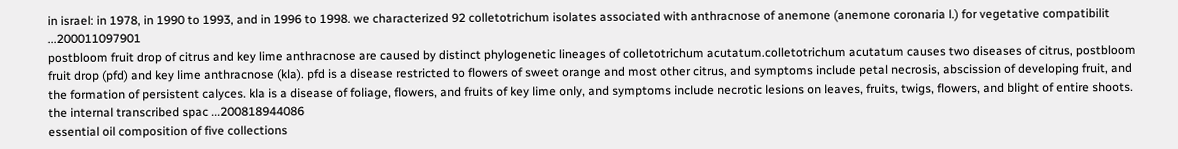in israel: in 1978, in 1990 to 1993, and in 1996 to 1998. we characterized 92 colletotrichum isolates associated with anthracnose of anemone (anemone coronaria l.) for vegetative compatibilit ...200011097901
postbloom fruit drop of citrus and key lime anthracnose are caused by distinct phylogenetic lineages of colletotrichum acutatum.colletotrichum acutatum causes two diseases of citrus, postbloom fruit drop (pfd) and key lime anthracnose (kla). pfd is a disease restricted to flowers of sweet orange and most other citrus, and symptoms include petal necrosis, abscission of developing fruit, and the formation of persistent calyces. kla is a disease of foliage, flowers, and fruits of key lime only, and symptoms include necrotic lesions on leaves, fruits, twigs, flowers, and blight of entire shoots. the internal transcribed spac ...200818944086
essential oil composition of five collections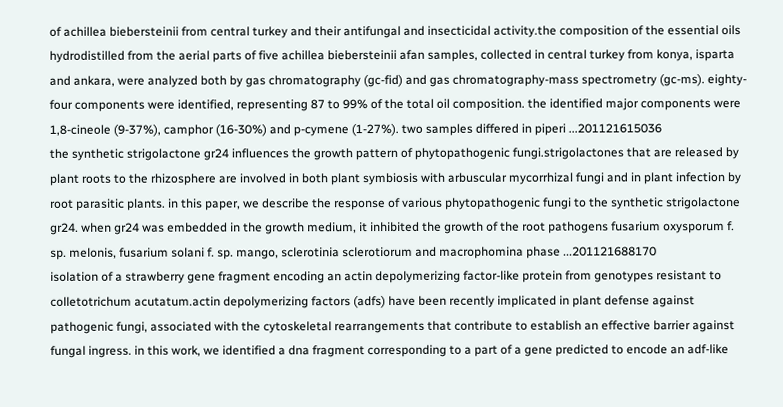of achillea biebersteinii from central turkey and their antifungal and insecticidal activity.the composition of the essential oils hydrodistilled from the aerial parts of five achillea biebersteinii afan samples, collected in central turkey from konya, isparta and ankara, were analyzed both by gas chromatography (gc-fid) and gas chromatography-mass spectrometry (gc-ms). eighty-four components were identified, representing 87 to 99% of the total oil composition. the identified major components were 1,8-cineole (9-37%), camphor (16-30%) and p-cymene (1-27%). two samples differed in piperi ...201121615036
the synthetic strigolactone gr24 influences the growth pattern of phytopathogenic fungi.strigolactones that are released by plant roots to the rhizosphere are involved in both plant symbiosis with arbuscular mycorrhizal fungi and in plant infection by root parasitic plants. in this paper, we describe the response of various phytopathogenic fungi to the synthetic strigolactone gr24. when gr24 was embedded in the growth medium, it inhibited the growth of the root pathogens fusarium oxysporum f. sp. melonis, fusarium solani f. sp. mango, sclerotinia sclerotiorum and macrophomina phase ...201121688170
isolation of a strawberry gene fragment encoding an actin depolymerizing factor-like protein from genotypes resistant to colletotrichum acutatum.actin depolymerizing factors (adfs) have been recently implicated in plant defense against pathogenic fungi, associated with the cytoskeletal rearrangements that contribute to establish an effective barrier against fungal ingress. in this work, we identified a dna fragment corresponding to a part of a gene predicted to encode an adf-like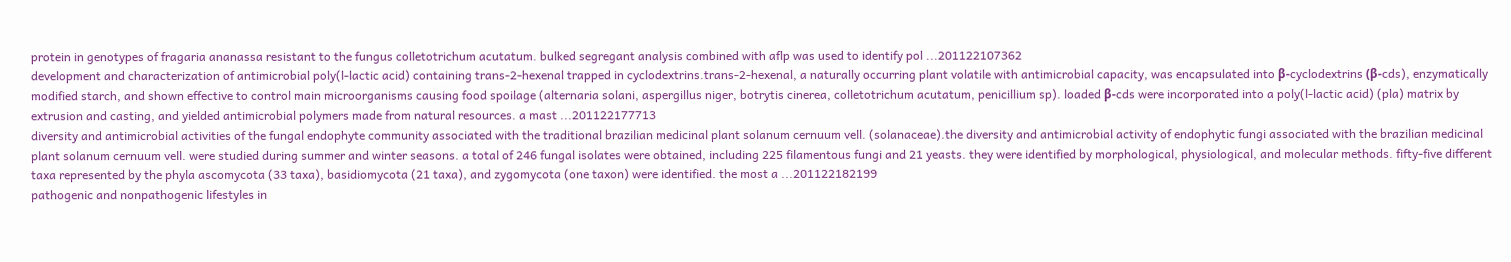protein in genotypes of fragaria ananassa resistant to the fungus colletotrichum acutatum. bulked segregant analysis combined with aflp was used to identify pol ...201122107362
development and characterization of antimicrobial poly(l-lactic acid) containing trans-2-hexenal trapped in cyclodextrins.trans-2-hexenal, a naturally occurring plant volatile with antimicrobial capacity, was encapsulated into β-cyclodextrins (β-cds), enzymatically modified starch, and shown effective to control main microorganisms causing food spoilage (alternaria solani, aspergillus niger, botrytis cinerea, colletotrichum acutatum, penicillium sp). loaded β-cds were incorporated into a poly(l-lactic acid) (pla) matrix by extrusion and casting, and yielded antimicrobial polymers made from natural resources. a mast ...201122177713
diversity and antimicrobial activities of the fungal endophyte community associated with the traditional brazilian medicinal plant solanum cernuum vell. (solanaceae).the diversity and antimicrobial activity of endophytic fungi associated with the brazilian medicinal plant solanum cernuum vell. were studied during summer and winter seasons. a total of 246 fungal isolates were obtained, including 225 filamentous fungi and 21 yeasts. they were identified by morphological, physiological, and molecular methods. fifty-five different taxa represented by the phyla ascomycota (33 taxa), basidiomycota (21 taxa), and zygomycota (one taxon) were identified. the most a ...201122182199
pathogenic and nonpathogenic lifestyles in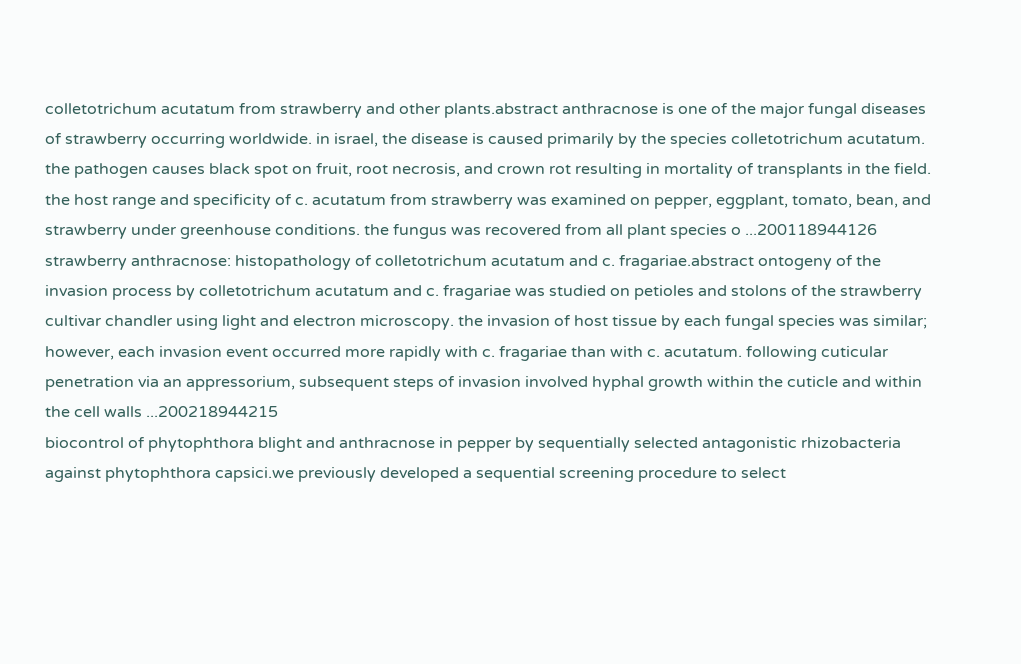colletotrichum acutatum from strawberry and other plants.abstract anthracnose is one of the major fungal diseases of strawberry occurring worldwide. in israel, the disease is caused primarily by the species colletotrichum acutatum. the pathogen causes black spot on fruit, root necrosis, and crown rot resulting in mortality of transplants in the field. the host range and specificity of c. acutatum from strawberry was examined on pepper, eggplant, tomato, bean, and strawberry under greenhouse conditions. the fungus was recovered from all plant species o ...200118944126
strawberry anthracnose: histopathology of colletotrichum acutatum and c. fragariae.abstract ontogeny of the invasion process by colletotrichum acutatum and c. fragariae was studied on petioles and stolons of the strawberry cultivar chandler using light and electron microscopy. the invasion of host tissue by each fungal species was similar; however, each invasion event occurred more rapidly with c. fragariae than with c. acutatum. following cuticular penetration via an appressorium, subsequent steps of invasion involved hyphal growth within the cuticle and within the cell walls ...200218944215
biocontrol of phytophthora blight and anthracnose in pepper by sequentially selected antagonistic rhizobacteria against phytophthora capsici.we previously developed a sequential screening procedure to select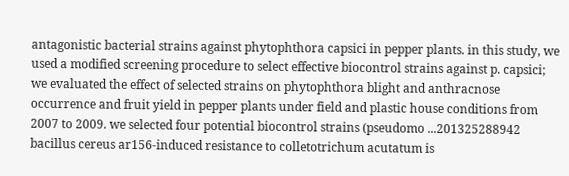antagonistic bacterial strains against phytophthora capsici in pepper plants. in this study, we used a modified screening procedure to select effective biocontrol strains against p. capsici; we evaluated the effect of selected strains on phytophthora blight and anthracnose occurrence and fruit yield in pepper plants under field and plastic house conditions from 2007 to 2009. we selected four potential biocontrol strains (pseudomo ...201325288942
bacillus cereus ar156-induced resistance to colletotrichum acutatum is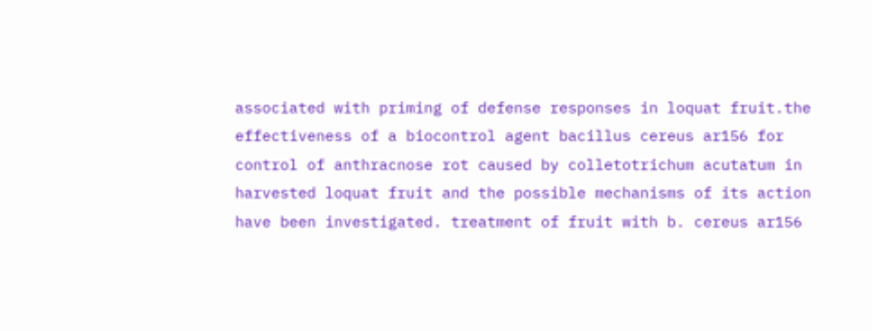associated with priming of defense responses in loquat fruit.the effectiveness of a biocontrol agent bacillus cereus ar156 for control of anthracnose rot caused by colletotrichum acutatum in harvested loquat fruit and the possible mechanisms of its action have been investigated. treatment of fruit with b. cereus ar156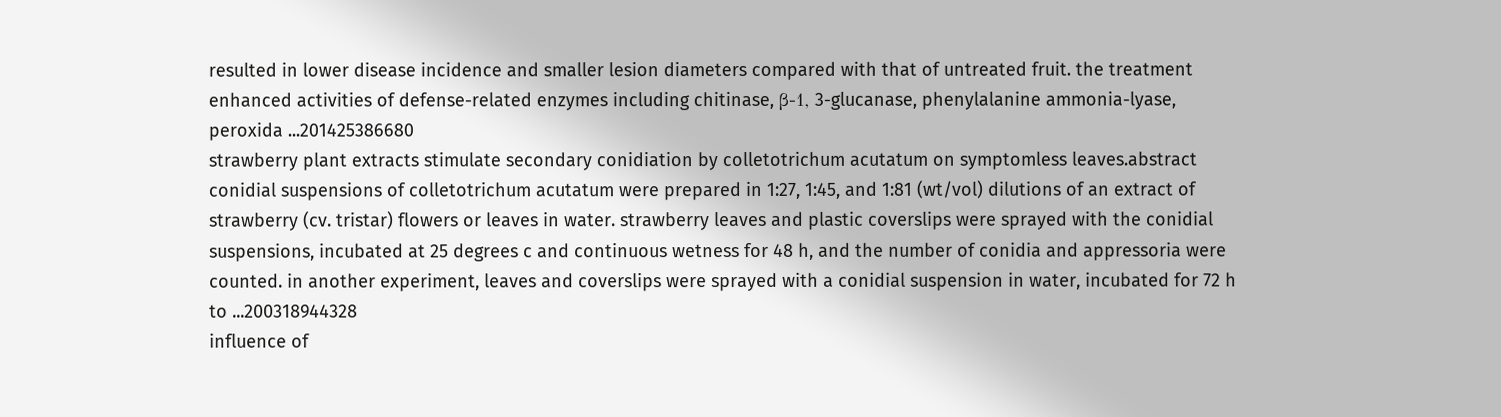resulted in lower disease incidence and smaller lesion diameters compared with that of untreated fruit. the treatment enhanced activities of defense-related enzymes including chitinase, β-1, 3-glucanase, phenylalanine ammonia-lyase, peroxida ...201425386680
strawberry plant extracts stimulate secondary conidiation by colletotrichum acutatum on symptomless leaves.abstract conidial suspensions of colletotrichum acutatum were prepared in 1:27, 1:45, and 1:81 (wt/vol) dilutions of an extract of strawberry (cv. tristar) flowers or leaves in water. strawberry leaves and plastic coverslips were sprayed with the conidial suspensions, incubated at 25 degrees c and continuous wetness for 48 h, and the number of conidia and appressoria were counted. in another experiment, leaves and coverslips were sprayed with a conidial suspension in water, incubated for 72 h to ...200318944328
influence of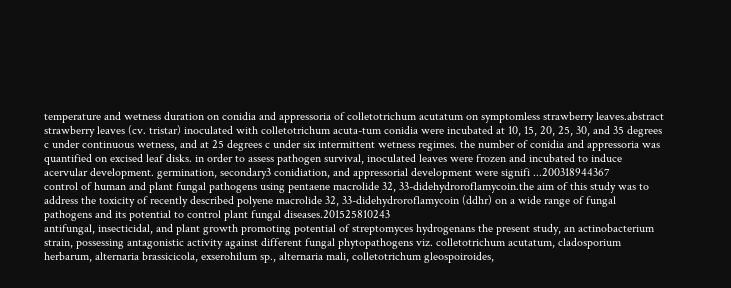temperature and wetness duration on conidia and appressoria of colletotrichum acutatum on symptomless strawberry leaves.abstract strawberry leaves (cv. tristar) inoculated with colletotrichum acuta-tum conidia were incubated at 10, 15, 20, 25, 30, and 35 degrees c under continuous wetness, and at 25 degrees c under six intermittent wetness regimes. the number of conidia and appressoria was quantified on excised leaf disks. in order to assess pathogen survival, inoculated leaves were frozen and incubated to induce acervular development. germination, secondary3 conidiation, and appressorial development were signifi ...200318944367
control of human and plant fungal pathogens using pentaene macrolide 32, 33-didehydroroflamycoin.the aim of this study was to address the toxicity of recently described polyene macrolide 32, 33-didehydroroflamycoin (ddhr) on a wide range of fungal pathogens and its potential to control plant fungal diseases.201525810243
antifungal, insecticidal, and plant growth promoting potential of streptomyces hydrogenans the present study, an actinobacterium strain, possessing antagonistic activity against different fungal phytopathogens viz. colletotrichum acutatum, cladosporium herbarum, alternaria brassicicola, exserohilum sp., alternaria mali, colletotrichum gleospoiroides,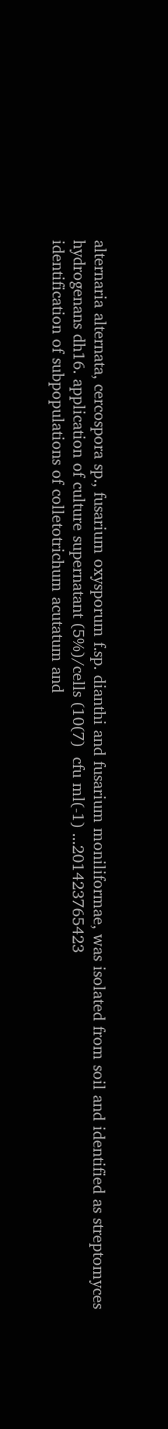alternaria alternata, cercospora sp., fusarium oxysporum f.sp. dianthi and fusarium moniliformae, was isolated from soil and identified as streptomyces hydrogenans dh16. application of culture supernatant (5%)/cells (10(7)  cfu ml(-1) ...201423765423
identification of subpopulations of colletotrichum acutatum and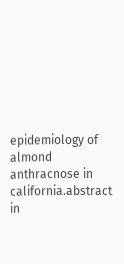epidemiology of almond anthracnose in california.abstract in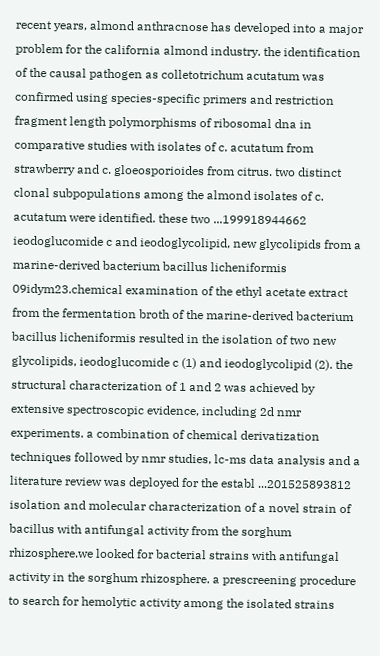recent years, almond anthracnose has developed into a major problem for the california almond industry. the identification of the causal pathogen as colletotrichum acutatum was confirmed using species-specific primers and restriction fragment length polymorphisms of ribosomal dna in comparative studies with isolates of c. acutatum from strawberry and c. gloeosporioides from citrus. two distinct clonal subpopulations among the almond isolates of c. acutatum were identified. these two ...199918944662
ieodoglucomide c and ieodoglycolipid, new glycolipids from a marine-derived bacterium bacillus licheniformis 09idym23.chemical examination of the ethyl acetate extract from the fermentation broth of the marine-derived bacterium bacillus licheniformis resulted in the isolation of two new glycolipids, ieodoglucomide c (1) and ieodoglycolipid (2). the structural characterization of 1 and 2 was achieved by extensive spectroscopic evidence, including 2d nmr experiments. a combination of chemical derivatization techniques followed by nmr studies, lc-ms data analysis and a literature review was deployed for the establ ...201525893812
isolation and molecular characterization of a novel strain of bacillus with antifungal activity from the sorghum rhizosphere.we looked for bacterial strains with antifungal activity in the sorghum rhizosphere. a prescreening procedure to search for hemolytic activity among the isolated strains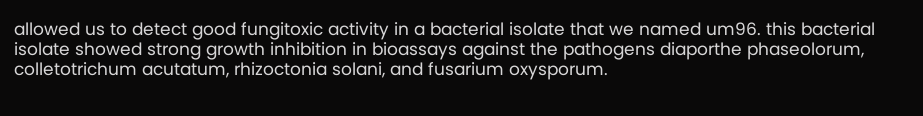allowed us to detect good fungitoxic activity in a bacterial isolate that we named um96. this bacterial isolate showed strong growth inhibition in bioassays against the pathogens diaporthe phaseolorum, colletotrichum acutatum, rhizoctonia solani, and fusarium oxysporum.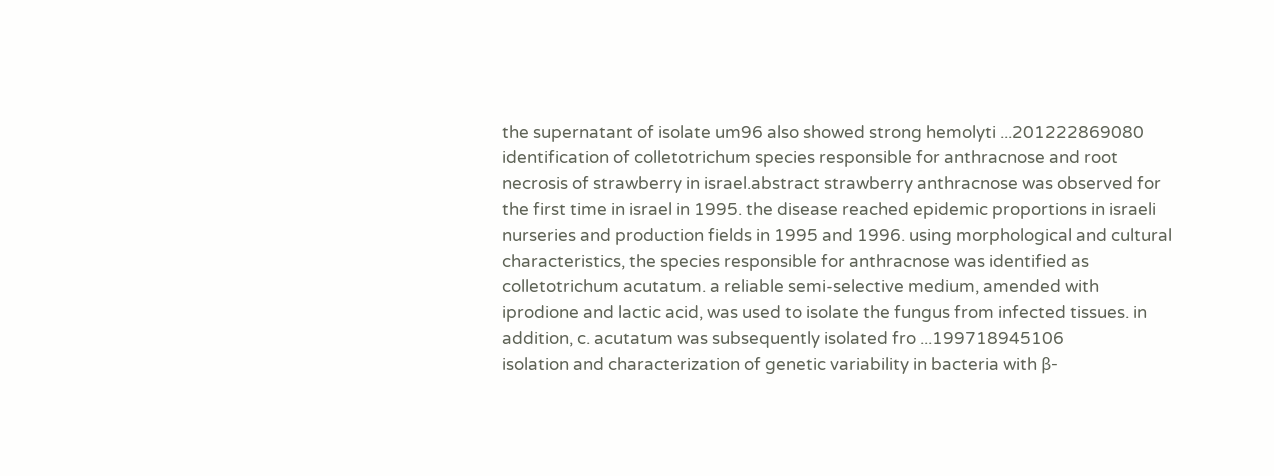the supernatant of isolate um96 also showed strong hemolyti ...201222869080
identification of colletotrichum species responsible for anthracnose and root necrosis of strawberry in israel.abstract strawberry anthracnose was observed for the first time in israel in 1995. the disease reached epidemic proportions in israeli nurseries and production fields in 1995 and 1996. using morphological and cultural characteristics, the species responsible for anthracnose was identified as colletotrichum acutatum. a reliable semi-selective medium, amended with iprodione and lactic acid, was used to isolate the fungus from infected tissues. in addition, c. acutatum was subsequently isolated fro ...199718945106
isolation and characterization of genetic variability in bacteria with β-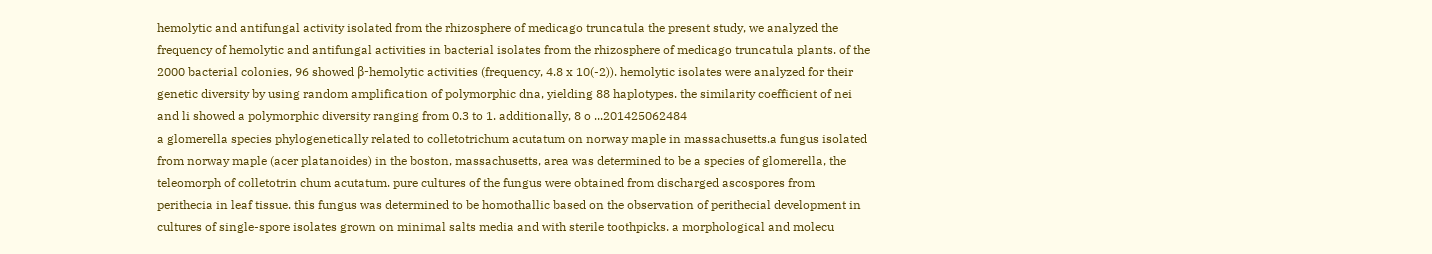hemolytic and antifungal activity isolated from the rhizosphere of medicago truncatula the present study, we analyzed the frequency of hemolytic and antifungal activities in bacterial isolates from the rhizosphere of medicago truncatula plants. of the 2000 bacterial colonies, 96 showed β-hemolytic activities (frequency, 4.8 x 10(-2)). hemolytic isolates were analyzed for their genetic diversity by using random amplification of polymorphic dna, yielding 88 haplotypes. the similarity coefficient of nei and li showed a polymorphic diversity ranging from 0.3 to 1. additionally, 8 o ...201425062484
a glomerella species phylogenetically related to colletotrichum acutatum on norway maple in massachusetts.a fungus isolated from norway maple (acer platanoides) in the boston, massachusetts, area was determined to be a species of glomerella, the teleomorph of colletotrin chum acutatum. pure cultures of the fungus were obtained from discharged ascospores from perithecia in leaf tissue. this fungus was determined to be homothallic based on the observation of perithecial development in cultures of single-spore isolates grown on minimal salts media and with sterile toothpicks. a morphological and molecu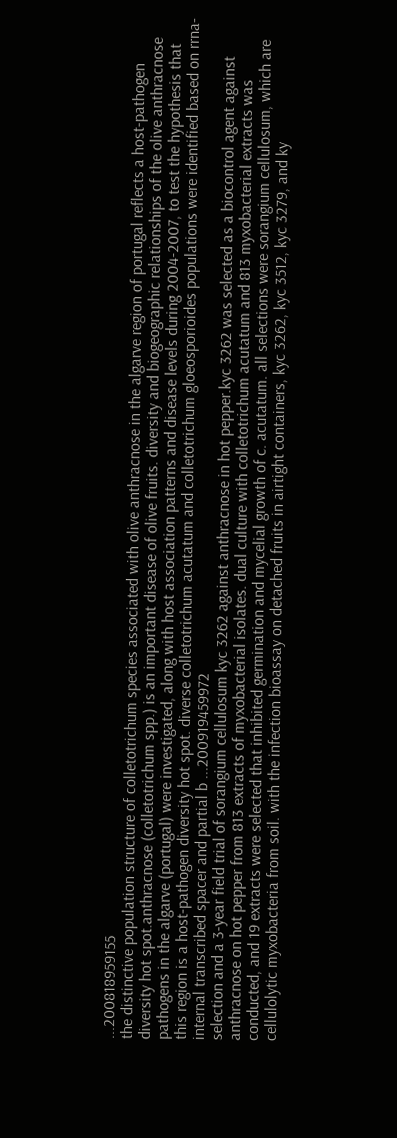...200818959155
the distinctive population structure of colletotrichum species associated with olive anthracnose in the algarve region of portugal reflects a host-pathogen diversity hot spot.anthracnose (colletotrichum spp.) is an important disease of olive fruits. diversity and biogeographic relationships of the olive anthracnose pathogens in the algarve (portugal) were investigated, along with host association patterns and disease levels during 2004-2007, to test the hypothesis that this region is a host-pathogen diversity hot spot. diverse colletotrichum acutatum and colletotrichum gloeosporioides populations were identified based on rrna-internal transcribed spacer and partial b ...200919459972
selection and a 3-year field trial of sorangium cellulosum kyc 3262 against anthracnose in hot pepper.kyc 3262 was selected as a biocontrol agent against anthracnose on hot pepper from 813 extracts of myxobacterial isolates. dual culture with colletotrichum acutatum and 813 myxobacterial extracts was conducted, and 19 extracts were selected that inhibited germination and mycelial growth of c. acutatum. all selections were sorangium cellulosum, which are cellulolytic myxobacteria from soil. with the infection bioassay on detached fruits in airtight containers, kyc 3262, kyc 3512, kyc 3279, and ky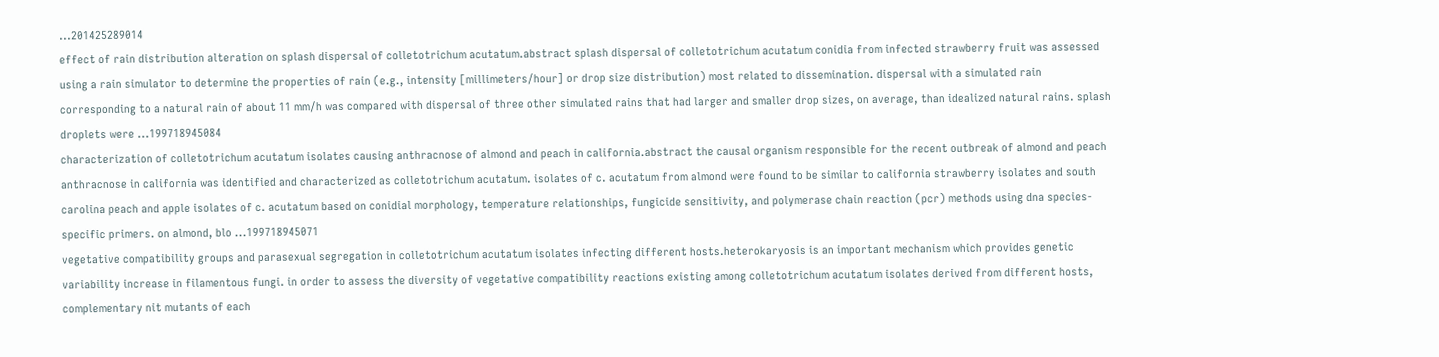...201425289014
effect of rain distribution alteration on splash dispersal of colletotrichum acutatum.abstract splash dispersal of colletotrichum acutatum conidia from infected strawberry fruit was assessed using a rain simulator to determine the properties of rain (e.g., intensity [millimeters/hour] or drop size distribution) most related to dissemination. dispersal with a simulated rain corresponding to a natural rain of about 11 mm/h was compared with dispersal of three other simulated rains that had larger and smaller drop sizes, on average, than idealized natural rains. splash droplets were ...199718945084
characterization of colletotrichum acutatum isolates causing anthracnose of almond and peach in california.abstract the causal organism responsible for the recent outbreak of almond and peach anthracnose in california was identified and characterized as colletotrichum acutatum. isolates of c. acutatum from almond were found to be similar to california strawberry isolates and south carolina peach and apple isolates of c. acutatum based on conidial morphology, temperature relationships, fungicide sensitivity, and polymerase chain reaction (pcr) methods using dna species-specific primers. on almond, blo ...199718945071
vegetative compatibility groups and parasexual segregation in colletotrichum acutatum isolates infecting different hosts.heterokaryosis is an important mechanism which provides genetic variability increase in filamentous fungi. in order to assess the diversity of vegetative compatibility reactions existing among colletotrichum acutatum isolates derived from different hosts, complementary nit mutants of each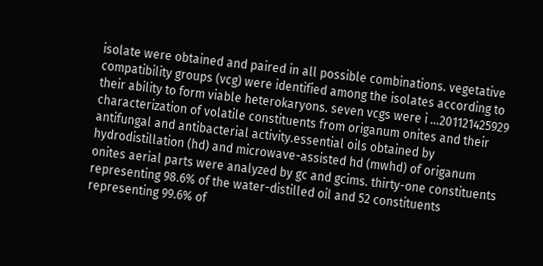isolate were obtained and paired in all possible combinations. vegetative compatibility groups (vcg) were identified among the isolates according to their ability to form viable heterokaryons. seven vcgs were i ...201121425929
characterization of volatile constituents from origanum onites and their antifungal and antibacterial activity.essential oils obtained by hydrodistillation (hd) and microwave-assisted hd (mwhd) of origanum onites aerial parts were analyzed by gc and gcims. thirty-one constituents representing 98.6% of the water-distilled oil and 52 constituents representing 99.6% of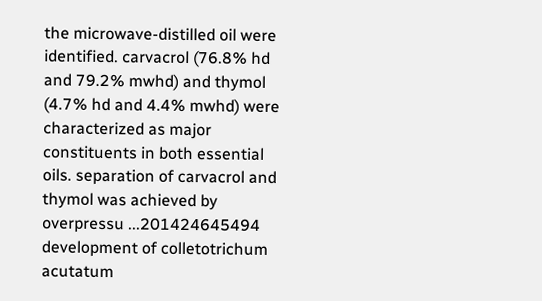the microwave-distilled oil were identified. carvacrol (76.8% hd and 79.2% mwhd) and thymol (4.7% hd and 4.4% mwhd) were characterized as major constituents in both essential oils. separation of carvacrol and thymol was achieved by overpressu ...201424645494
development of colletotrichum acutatum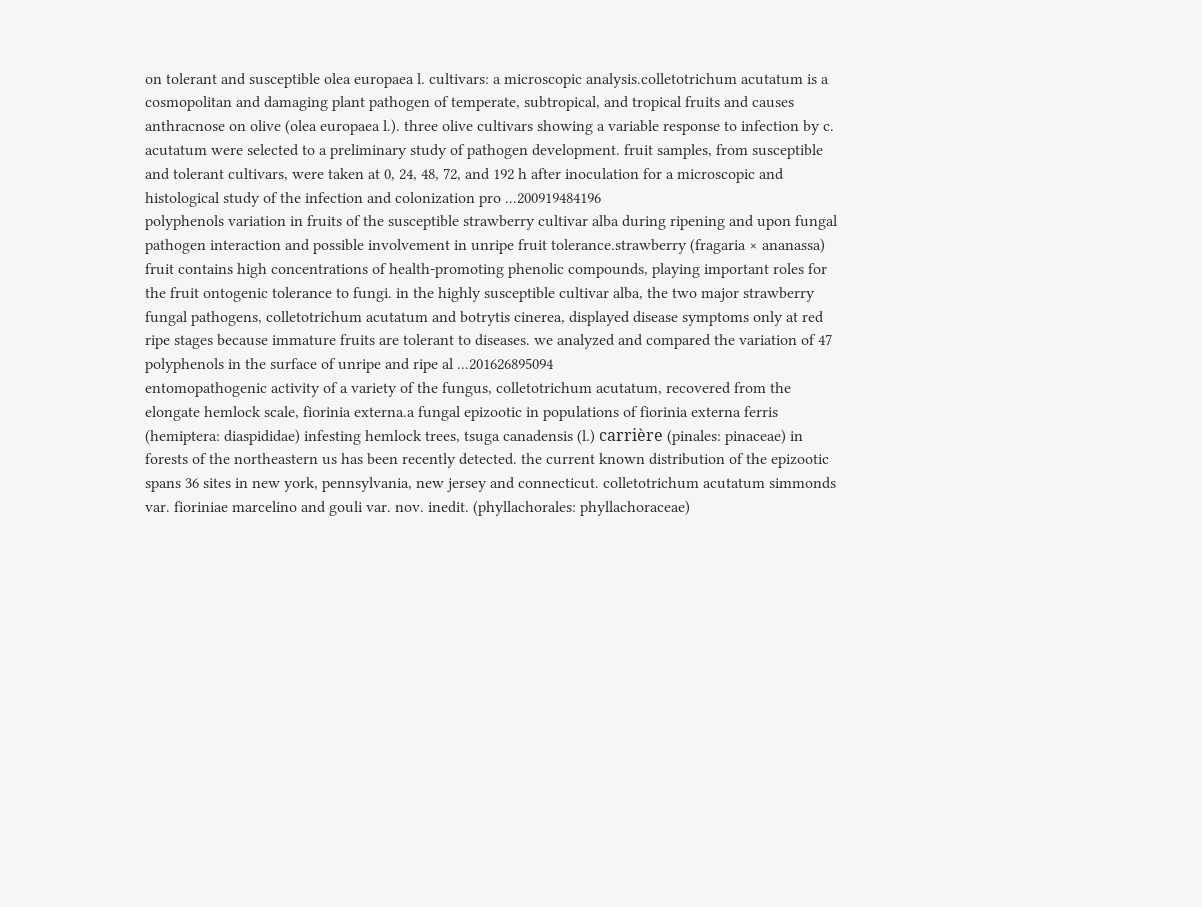on tolerant and susceptible olea europaea l. cultivars: a microscopic analysis.colletotrichum acutatum is a cosmopolitan and damaging plant pathogen of temperate, subtropical, and tropical fruits and causes anthracnose on olive (olea europaea l.). three olive cultivars showing a variable response to infection by c. acutatum were selected to a preliminary study of pathogen development. fruit samples, from susceptible and tolerant cultivars, were taken at 0, 24, 48, 72, and 192 h after inoculation for a microscopic and histological study of the infection and colonization pro ...200919484196
polyphenols variation in fruits of the susceptible strawberry cultivar alba during ripening and upon fungal pathogen interaction and possible involvement in unripe fruit tolerance.strawberry (fragaria × ananassa) fruit contains high concentrations of health-promoting phenolic compounds, playing important roles for the fruit ontogenic tolerance to fungi. in the highly susceptible cultivar alba, the two major strawberry fungal pathogens, colletotrichum acutatum and botrytis cinerea, displayed disease symptoms only at red ripe stages because immature fruits are tolerant to diseases. we analyzed and compared the variation of 47 polyphenols in the surface of unripe and ripe al ...201626895094
entomopathogenic activity of a variety of the fungus, colletotrichum acutatum, recovered from the elongate hemlock scale, fiorinia externa.a fungal epizootic in populations of fiorinia externa ferris (hemiptera: diaspididae) infesting hemlock trees, tsuga canadensis (l.) carrière (pinales: pinaceae) in forests of the northeastern us has been recently detected. the current known distribution of the epizootic spans 36 sites in new york, pennsylvania, new jersey and connecticut. colletotrichum acutatum simmonds var. fioriniae marcelino and gouli var. nov. inedit. (phyllachorales: phyllachoraceae)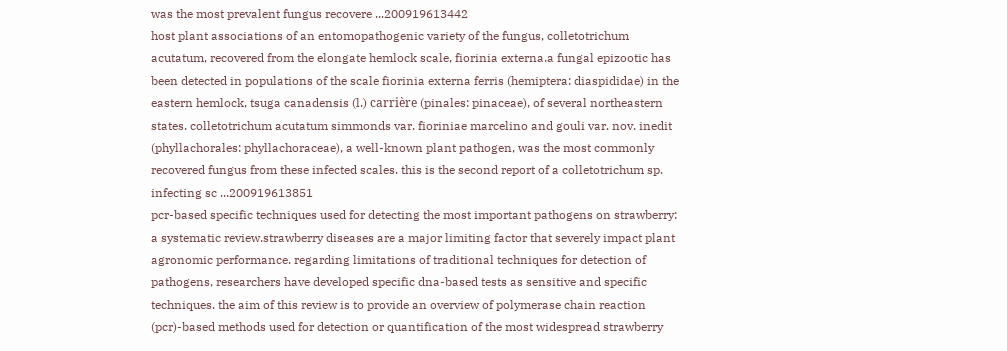was the most prevalent fungus recovere ...200919613442
host plant associations of an entomopathogenic variety of the fungus, colletotrichum acutatum, recovered from the elongate hemlock scale, fiorinia externa.a fungal epizootic has been detected in populations of the scale fiorinia externa ferris (hemiptera: diaspididae) in the eastern hemlock, tsuga canadensis (l.) carrière (pinales: pinaceae), of several northeastern states. colletotrichum acutatum simmonds var. fioriniae marcelino and gouli var. nov. inedit (phyllachorales: phyllachoraceae), a well-known plant pathogen, was the most commonly recovered fungus from these infected scales. this is the second report of a colletotrichum sp. infecting sc ...200919613851
pcr-based specific techniques used for detecting the most important pathogens on strawberry: a systematic review.strawberry diseases are a major limiting factor that severely impact plant agronomic performance. regarding limitations of traditional techniques for detection of pathogens, researchers have developed specific dna-based tests as sensitive and specific techniques. the aim of this review is to provide an overview of polymerase chain reaction (pcr)-based methods used for detection or quantification of the most widespread strawberry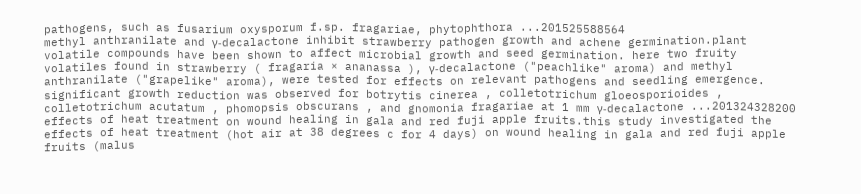pathogens, such as fusarium oxysporum f.sp. fragariae, phytophthora ...201525588564
methyl anthranilate and γ-decalactone inhibit strawberry pathogen growth and achene germination.plant volatile compounds have been shown to affect microbial growth and seed germination. here two fruity volatiles found in strawberry ( fragaria × ananassa ), γ-decalactone ("peachlike" aroma) and methyl anthranilate ("grapelike" aroma), were tested for effects on relevant pathogens and seedling emergence. significant growth reduction was observed for botrytis cinerea , colletotrichum gloeosporioides , colletotrichum acutatum , phomopsis obscurans , and gnomonia fragariae at 1 mm γ-decalactone ...201324328200
effects of heat treatment on wound healing in gala and red fuji apple fruits.this study investigated the effects of heat treatment (hot air at 38 degrees c for 4 days) on wound healing in gala and red fuji apple fruits (malus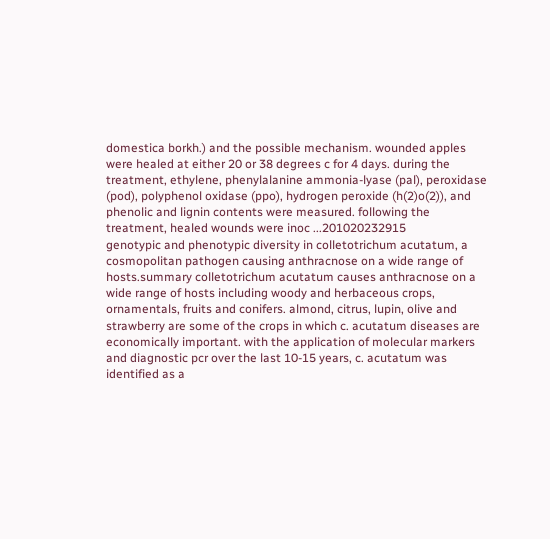domestica borkh.) and the possible mechanism. wounded apples were healed at either 20 or 38 degrees c for 4 days. during the treatment, ethylene, phenylalanine ammonia-lyase (pal), peroxidase (pod), polyphenol oxidase (ppo), hydrogen peroxide (h(2)o(2)), and phenolic and lignin contents were measured. following the treatment, healed wounds were inoc ...201020232915
genotypic and phenotypic diversity in colletotrichum acutatum, a cosmopolitan pathogen causing anthracnose on a wide range of hosts.summary colletotrichum acutatum causes anthracnose on a wide range of hosts including woody and herbaceous crops, ornamentals, fruits and conifers. almond, citrus, lupin, olive and strawberry are some of the crops in which c. acutatum diseases are economically important. with the application of molecular markers and diagnostic pcr over the last 10-15 years, c. acutatum was identified as a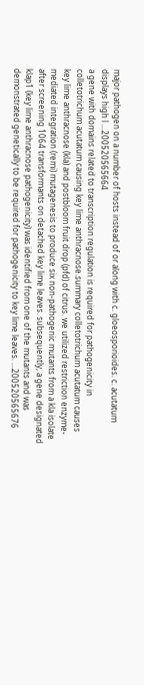major pathogen on a number of hosts instead of or along with c. gloeosporioides. c. acutatum displays high l ...200520565664
a gene with domains related to transcription regulation is required for pathogenicity in colletotrichum acutatum causing key lime anthracnose.summary colletotrichum acutatum causes key lime anthracnose (kla) and postbloom fruit drop (pfd) of citrus. we utilized restriction enzyme-mediated integration (remi) mutagenesis to produce six non-pathogenic mutants from a kla isolate after screening 1064 transformants on detached key lime leaves. subsequently, a gene designated klap1 (key lime anthracnose pathogenicity) was identified from one of the mutants and was demonstrated genetically to be required for pathogenicity to key lime leaves. ...200520565676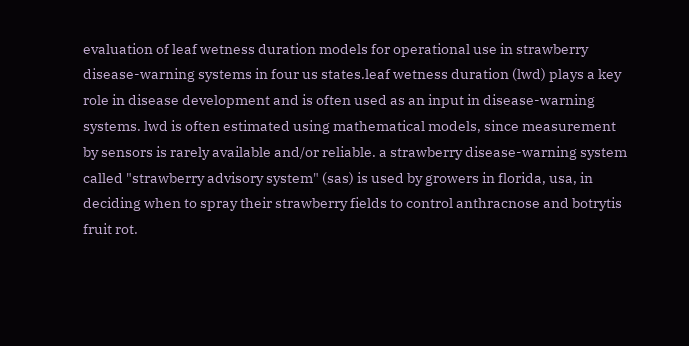evaluation of leaf wetness duration models for operational use in strawberry disease-warning systems in four us states.leaf wetness duration (lwd) plays a key role in disease development and is often used as an input in disease-warning systems. lwd is often estimated using mathematical models, since measurement by sensors is rarely available and/or reliable. a strawberry disease-warning system called "strawberry advisory system" (sas) is used by growers in florida, usa, in deciding when to spray their strawberry fields to control anthracnose and botrytis fruit rot.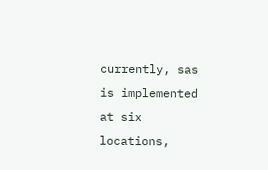currently, sas is implemented at six locations,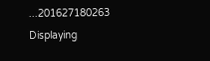...201627180263
Displaying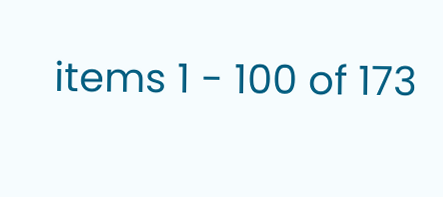items 1 - 100 of 173